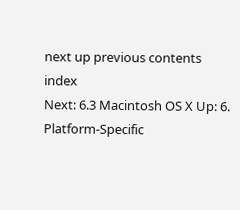next up previous contents index
Next: 6.3 Macintosh OS X Up: 6. Platform-Specific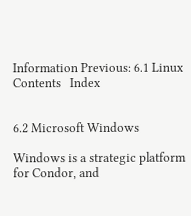Information Previous: 6.1 Linux   Contents   Index


6.2 Microsoft Windows

Windows is a strategic platform for Condor, and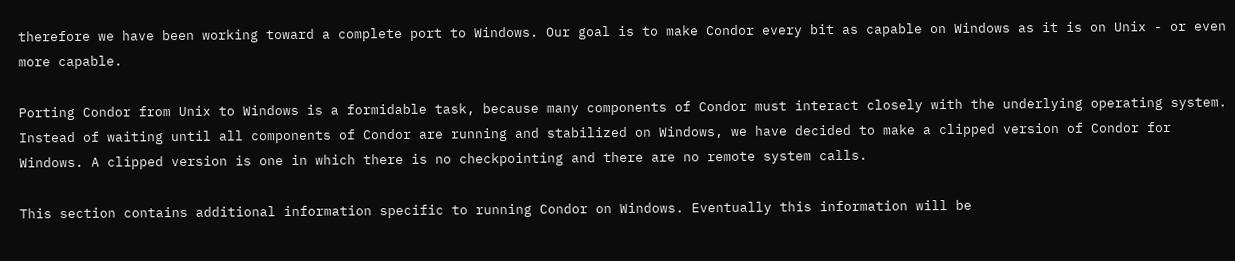therefore we have been working toward a complete port to Windows. Our goal is to make Condor every bit as capable on Windows as it is on Unix - or even more capable.

Porting Condor from Unix to Windows is a formidable task, because many components of Condor must interact closely with the underlying operating system. Instead of waiting until all components of Condor are running and stabilized on Windows, we have decided to make a clipped version of Condor for Windows. A clipped version is one in which there is no checkpointing and there are no remote system calls.

This section contains additional information specific to running Condor on Windows. Eventually this information will be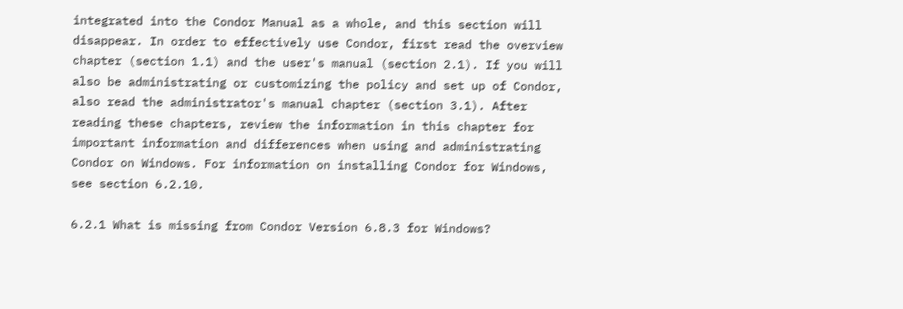integrated into the Condor Manual as a whole, and this section will disappear. In order to effectively use Condor, first read the overview chapter (section 1.1) and the user's manual (section 2.1). If you will also be administrating or customizing the policy and set up of Condor, also read the administrator's manual chapter (section 3.1). After reading these chapters, review the information in this chapter for important information and differences when using and administrating Condor on Windows. For information on installing Condor for Windows, see section 6.2.10.

6.2.1 What is missing from Condor Version 6.8.3 for Windows?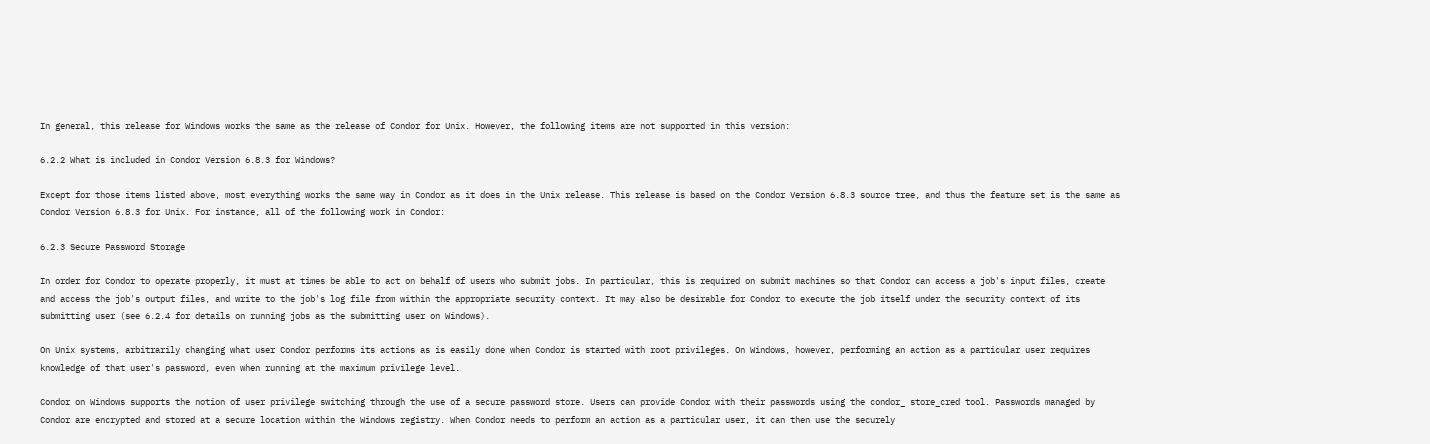In general, this release for Windows works the same as the release of Condor for Unix. However, the following items are not supported in this version:

6.2.2 What is included in Condor Version 6.8.3 for Windows?

Except for those items listed above, most everything works the same way in Condor as it does in the Unix release. This release is based on the Condor Version 6.8.3 source tree, and thus the feature set is the same as Condor Version 6.8.3 for Unix. For instance, all of the following work in Condor:

6.2.3 Secure Password Storage

In order for Condor to operate properly, it must at times be able to act on behalf of users who submit jobs. In particular, this is required on submit machines so that Condor can access a job's input files, create and access the job's output files, and write to the job's log file from within the appropriate security context. It may also be desirable for Condor to execute the job itself under the security context of its submitting user (see 6.2.4 for details on running jobs as the submitting user on Windows).

On Unix systems, arbitrarily changing what user Condor performs its actions as is easily done when Condor is started with root privileges. On Windows, however, performing an action as a particular user requires knowledge of that user's password, even when running at the maximum privilege level.

Condor on Windows supports the notion of user privilege switching through the use of a secure password store. Users can provide Condor with their passwords using the condor_ store_cred tool. Passwords managed by Condor are encrypted and stored at a secure location within the Windows registry. When Condor needs to perform an action as a particular user, it can then use the securely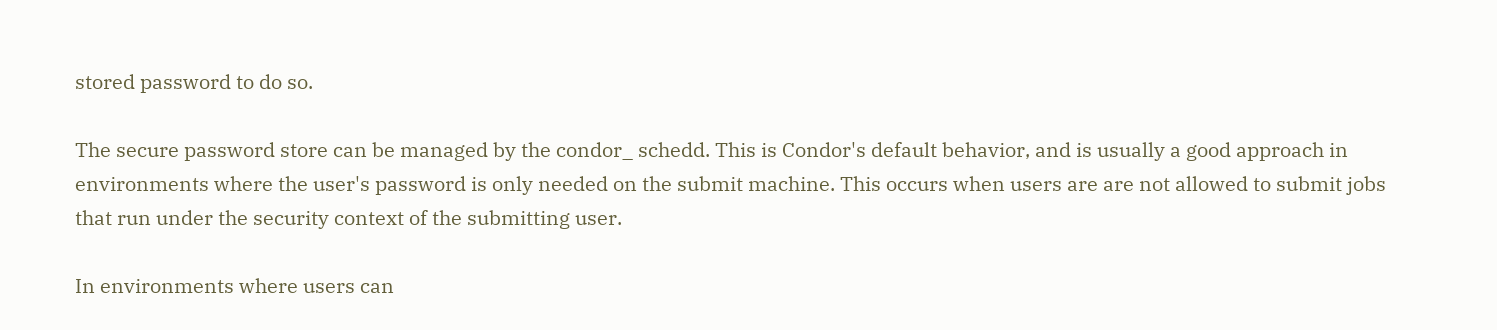stored password to do so.

The secure password store can be managed by the condor_ schedd. This is Condor's default behavior, and is usually a good approach in environments where the user's password is only needed on the submit machine. This occurs when users are are not allowed to submit jobs that run under the security context of the submitting user.

In environments where users can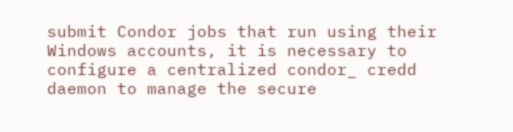submit Condor jobs that run using their Windows accounts, it is necessary to configure a centralized condor_ credd daemon to manage the secure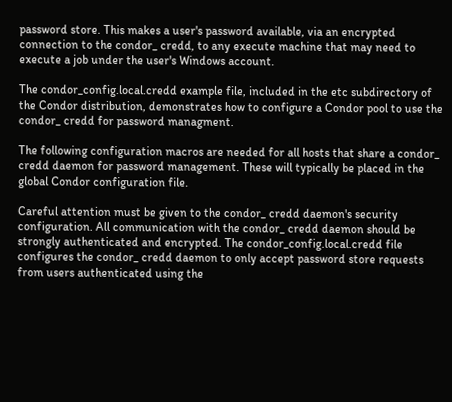password store. This makes a user's password available, via an encrypted connection to the condor_ credd, to any execute machine that may need to execute a job under the user's Windows account.

The condor_config.local.credd example file, included in the etc subdirectory of the Condor distribution, demonstrates how to configure a Condor pool to use the condor_ credd for password managment.

The following configuration macros are needed for all hosts that share a condor_ credd daemon for password management. These will typically be placed in the global Condor configuration file.

Careful attention must be given to the condor_ credd daemon's security configuration. All communication with the condor_ credd daemon should be strongly authenticated and encrypted. The condor_config.local.credd file configures the condor_ credd daemon to only accept password store requests from users authenticated using the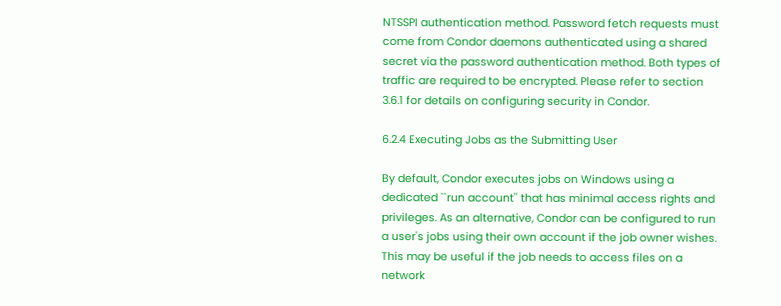NTSSPI authentication method. Password fetch requests must come from Condor daemons authenticated using a shared secret via the password authentication method. Both types of traffic are required to be encrypted. Please refer to section 3.6.1 for details on configuring security in Condor.

6.2.4 Executing Jobs as the Submitting User

By default, Condor executes jobs on Windows using a dedicated ``run account'' that has minimal access rights and privileges. As an alternative, Condor can be configured to run a user's jobs using their own account if the job owner wishes. This may be useful if the job needs to access files on a network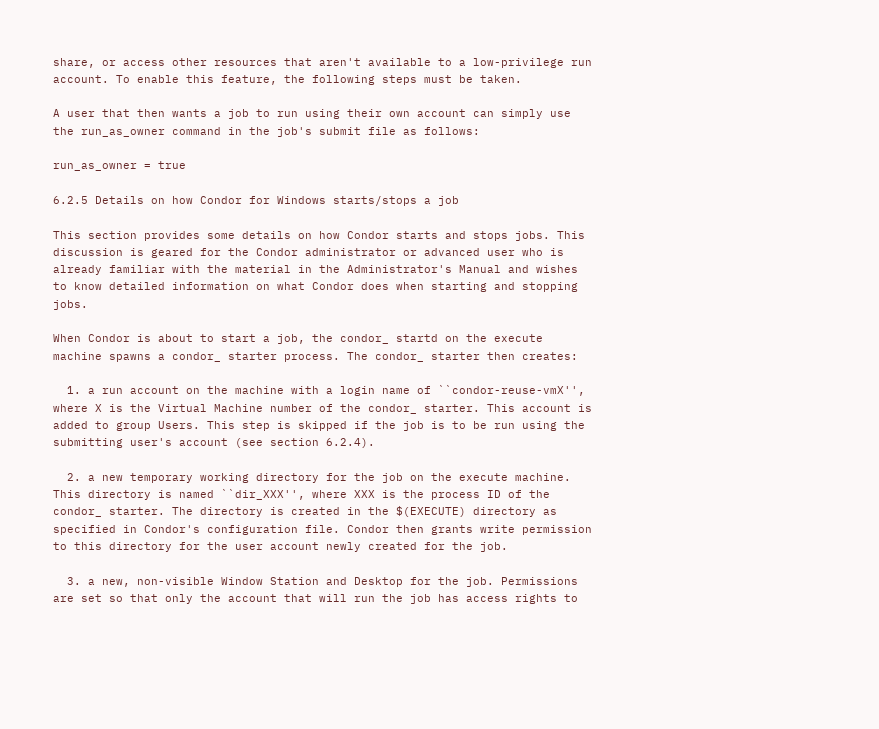share, or access other resources that aren't available to a low-privilege run account. To enable this feature, the following steps must be taken.

A user that then wants a job to run using their own account can simply use the run_as_owner command in the job's submit file as follows:

run_as_owner = true

6.2.5 Details on how Condor for Windows starts/stops a job

This section provides some details on how Condor starts and stops jobs. This discussion is geared for the Condor administrator or advanced user who is already familiar with the material in the Administrator's Manual and wishes to know detailed information on what Condor does when starting and stopping jobs.

When Condor is about to start a job, the condor_ startd on the execute machine spawns a condor_ starter process. The condor_ starter then creates:

  1. a run account on the machine with a login name of ``condor-reuse-vmX'', where X is the Virtual Machine number of the condor_ starter. This account is added to group Users. This step is skipped if the job is to be run using the submitting user's account (see section 6.2.4).

  2. a new temporary working directory for the job on the execute machine. This directory is named ``dir_XXX'', where XXX is the process ID of the condor_ starter. The directory is created in the $(EXECUTE) directory as specified in Condor's configuration file. Condor then grants write permission to this directory for the user account newly created for the job.

  3. a new, non-visible Window Station and Desktop for the job. Permissions are set so that only the account that will run the job has access rights to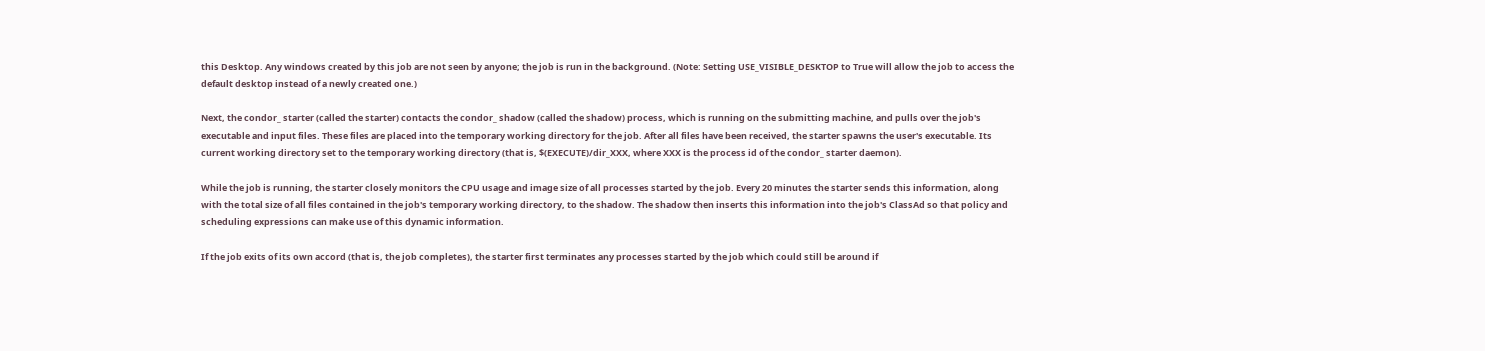this Desktop. Any windows created by this job are not seen by anyone; the job is run in the background. (Note: Setting USE_VISIBLE_DESKTOP to True will allow the job to access the default desktop instead of a newly created one.)

Next, the condor_ starter (called the starter) contacts the condor_ shadow (called the shadow) process, which is running on the submitting machine, and pulls over the job's executable and input files. These files are placed into the temporary working directory for the job. After all files have been received, the starter spawns the user's executable. Its current working directory set to the temporary working directory (that is, $(EXECUTE)/dir_XXX, where XXX is the process id of the condor_ starter daemon).

While the job is running, the starter closely monitors the CPU usage and image size of all processes started by the job. Every 20 minutes the starter sends this information, along with the total size of all files contained in the job's temporary working directory, to the shadow. The shadow then inserts this information into the job's ClassAd so that policy and scheduling expressions can make use of this dynamic information.

If the job exits of its own accord (that is, the job completes), the starter first terminates any processes started by the job which could still be around if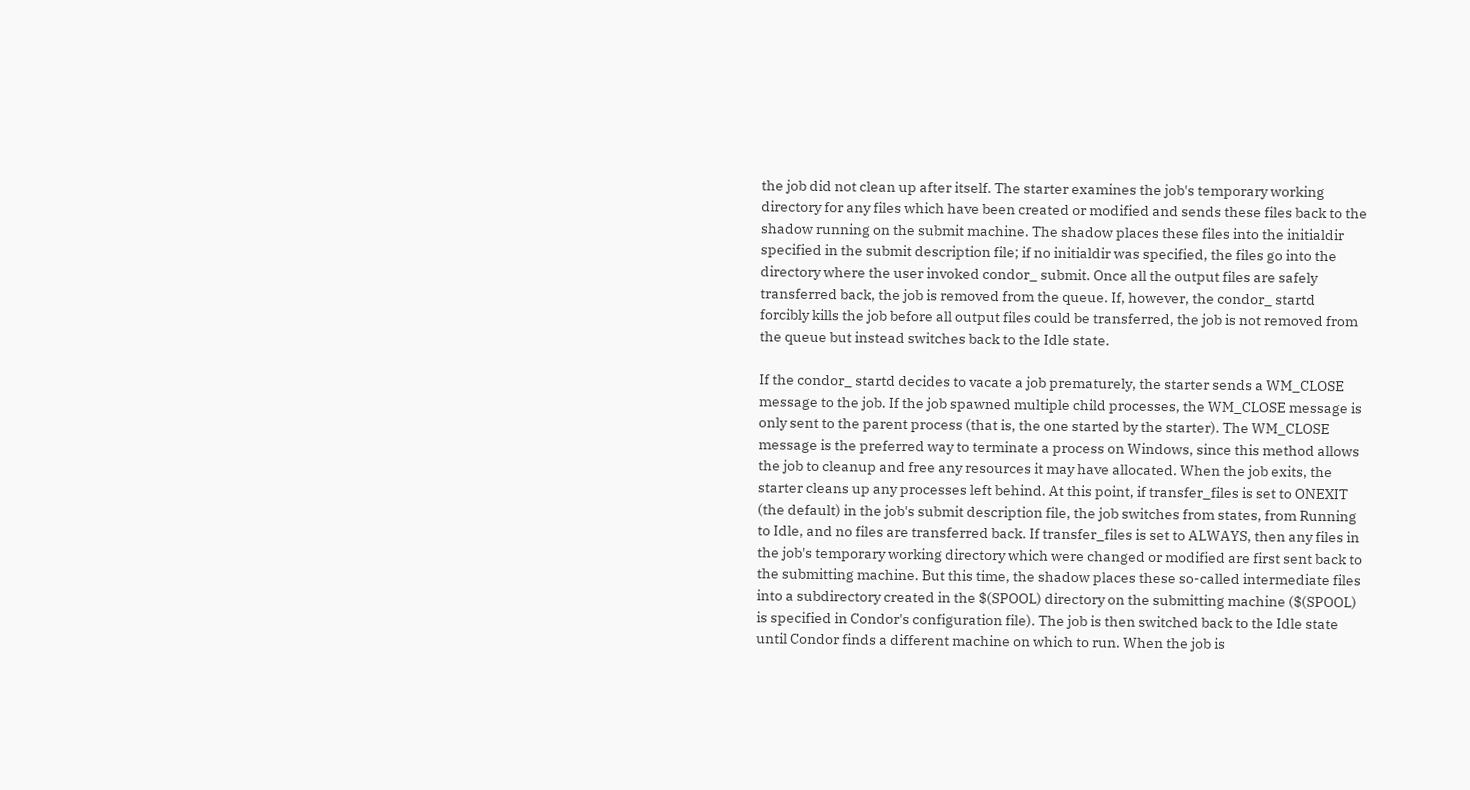the job did not clean up after itself. The starter examines the job's temporary working directory for any files which have been created or modified and sends these files back to the shadow running on the submit machine. The shadow places these files into the initialdir specified in the submit description file; if no initialdir was specified, the files go into the directory where the user invoked condor_ submit. Once all the output files are safely transferred back, the job is removed from the queue. If, however, the condor_ startd forcibly kills the job before all output files could be transferred, the job is not removed from the queue but instead switches back to the Idle state.

If the condor_ startd decides to vacate a job prematurely, the starter sends a WM_CLOSE message to the job. If the job spawned multiple child processes, the WM_CLOSE message is only sent to the parent process (that is, the one started by the starter). The WM_CLOSE message is the preferred way to terminate a process on Windows, since this method allows the job to cleanup and free any resources it may have allocated. When the job exits, the starter cleans up any processes left behind. At this point, if transfer_files is set to ONEXIT (the default) in the job's submit description file, the job switches from states, from Running to Idle, and no files are transferred back. If transfer_files is set to ALWAYS, then any files in the job's temporary working directory which were changed or modified are first sent back to the submitting machine. But this time, the shadow places these so-called intermediate files into a subdirectory created in the $(SPOOL) directory on the submitting machine ($(SPOOL) is specified in Condor's configuration file). The job is then switched back to the Idle state until Condor finds a different machine on which to run. When the job is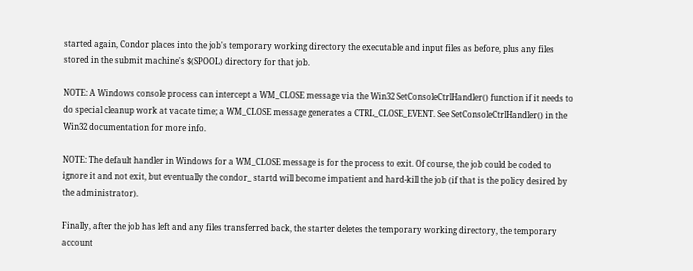started again, Condor places into the job's temporary working directory the executable and input files as before, plus any files stored in the submit machine's $(SPOOL) directory for that job.

NOTE: A Windows console process can intercept a WM_CLOSE message via the Win32 SetConsoleCtrlHandler() function if it needs to do special cleanup work at vacate time; a WM_CLOSE message generates a CTRL_CLOSE_EVENT. See SetConsoleCtrlHandler() in the Win32 documentation for more info.

NOTE: The default handler in Windows for a WM_CLOSE message is for the process to exit. Of course, the job could be coded to ignore it and not exit, but eventually the condor_ startd will become impatient and hard-kill the job (if that is the policy desired by the administrator).

Finally, after the job has left and any files transferred back, the starter deletes the temporary working directory, the temporary account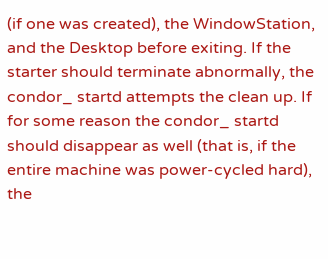(if one was created), the WindowStation, and the Desktop before exiting. If the starter should terminate abnormally, the condor_ startd attempts the clean up. If for some reason the condor_ startd should disappear as well (that is, if the entire machine was power-cycled hard), the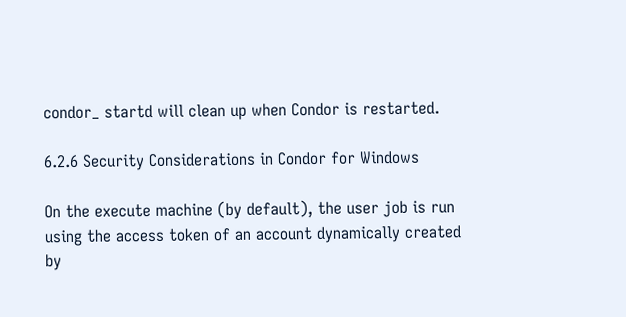condor_ startd will clean up when Condor is restarted.

6.2.6 Security Considerations in Condor for Windows

On the execute machine (by default), the user job is run using the access token of an account dynamically created by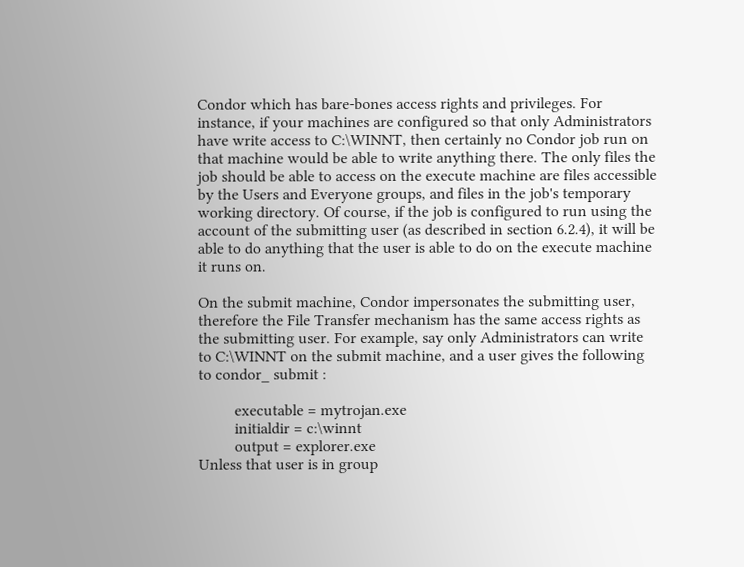Condor which has bare-bones access rights and privileges. For instance, if your machines are configured so that only Administrators have write access to C:\WINNT, then certainly no Condor job run on that machine would be able to write anything there. The only files the job should be able to access on the execute machine are files accessible by the Users and Everyone groups, and files in the job's temporary working directory. Of course, if the job is configured to run using the account of the submitting user (as described in section 6.2.4), it will be able to do anything that the user is able to do on the execute machine it runs on.

On the submit machine, Condor impersonates the submitting user, therefore the File Transfer mechanism has the same access rights as the submitting user. For example, say only Administrators can write to C:\WINNT on the submit machine, and a user gives the following to condor_ submit :

         executable = mytrojan.exe
         initialdir = c:\winnt
         output = explorer.exe
Unless that user is in group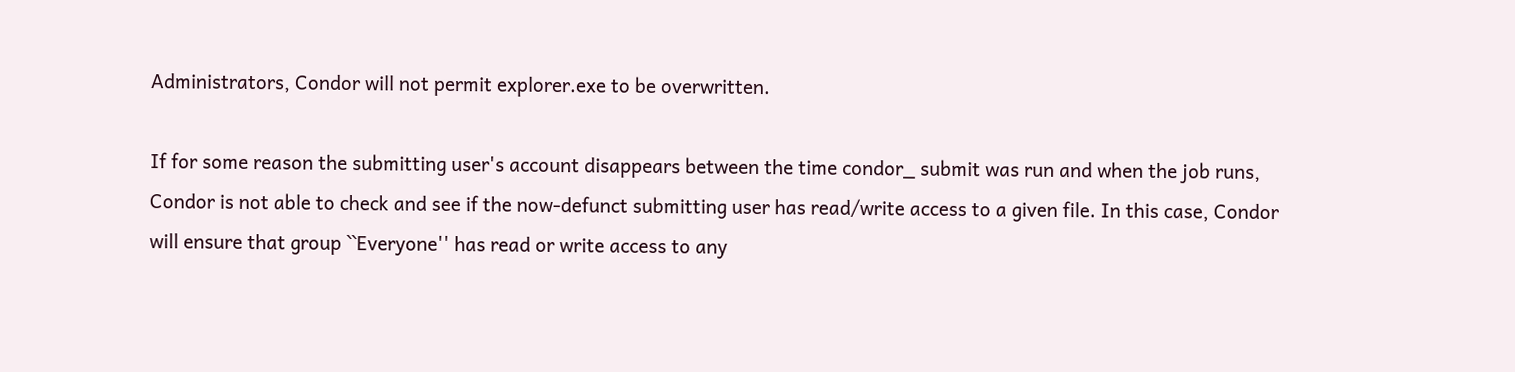Administrators, Condor will not permit explorer.exe to be overwritten.

If for some reason the submitting user's account disappears between the time condor_ submit was run and when the job runs, Condor is not able to check and see if the now-defunct submitting user has read/write access to a given file. In this case, Condor will ensure that group ``Everyone'' has read or write access to any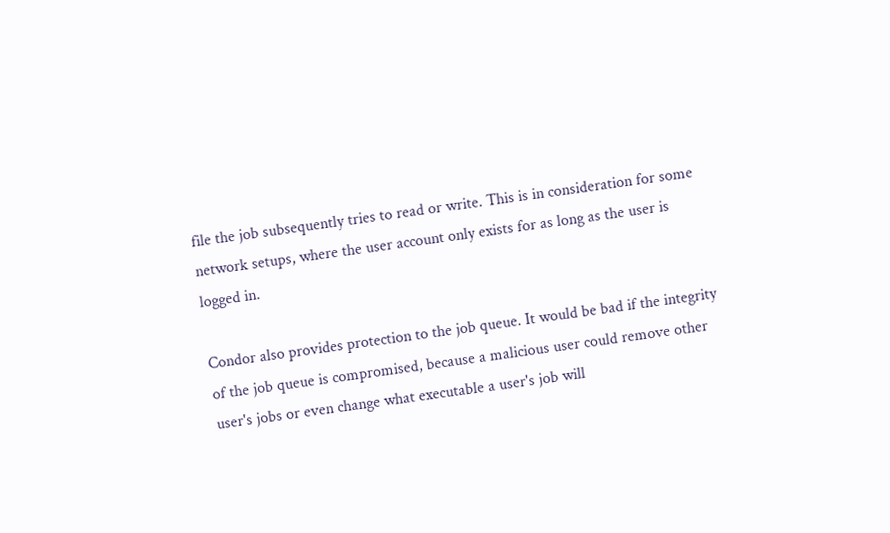file the job subsequently tries to read or write. This is in consideration for some network setups, where the user account only exists for as long as the user is logged in.

Condor also provides protection to the job queue. It would be bad if the integrity of the job queue is compromised, because a malicious user could remove other user's jobs or even change what executable a user's job will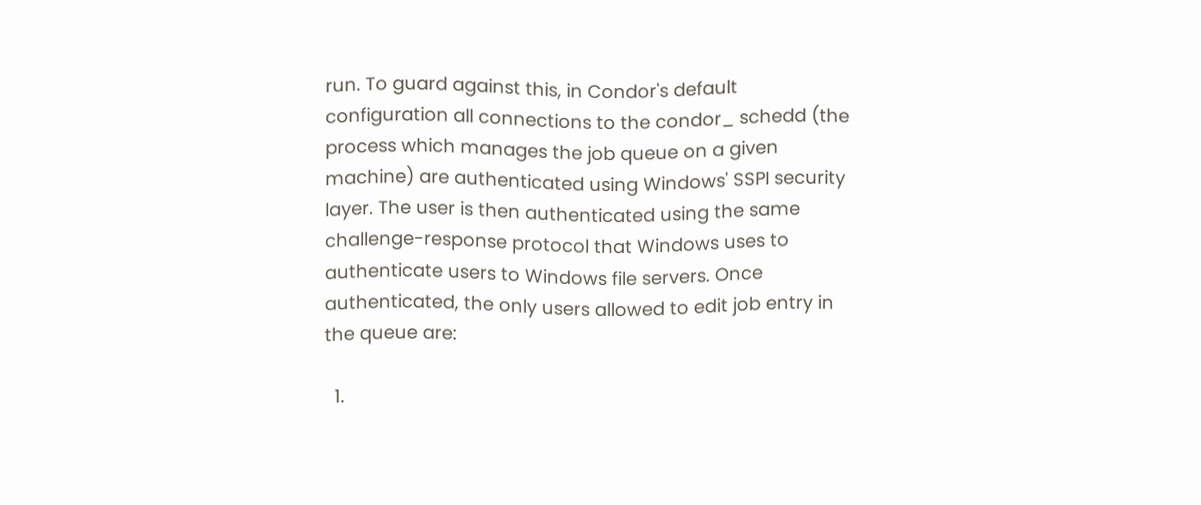run. To guard against this, in Condor's default configuration all connections to the condor_ schedd (the process which manages the job queue on a given machine) are authenticated using Windows' SSPI security layer. The user is then authenticated using the same challenge-response protocol that Windows uses to authenticate users to Windows file servers. Once authenticated, the only users allowed to edit job entry in the queue are:

  1.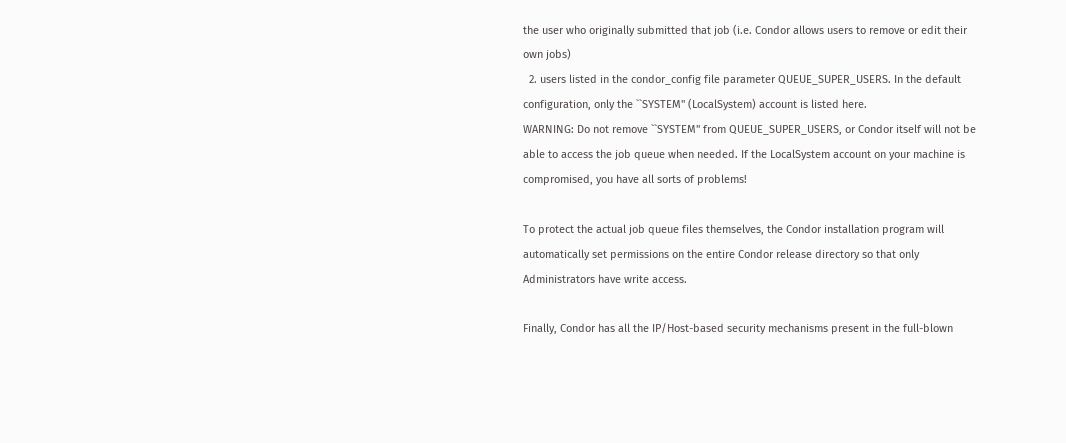the user who originally submitted that job (i.e. Condor allows users to remove or edit their own jobs)
  2. users listed in the condor_config file parameter QUEUE_SUPER_USERS. In the default configuration, only the ``SYSTEM'' (LocalSystem) account is listed here.
WARNING: Do not remove ``SYSTEM'' from QUEUE_SUPER_USERS, or Condor itself will not be able to access the job queue when needed. If the LocalSystem account on your machine is compromised, you have all sorts of problems!

To protect the actual job queue files themselves, the Condor installation program will automatically set permissions on the entire Condor release directory so that only Administrators have write access.

Finally, Condor has all the IP/Host-based security mechanisms present in the full-blown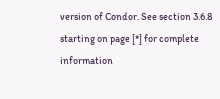version of Condor. See section 3.6.8 starting on page [*] for complete information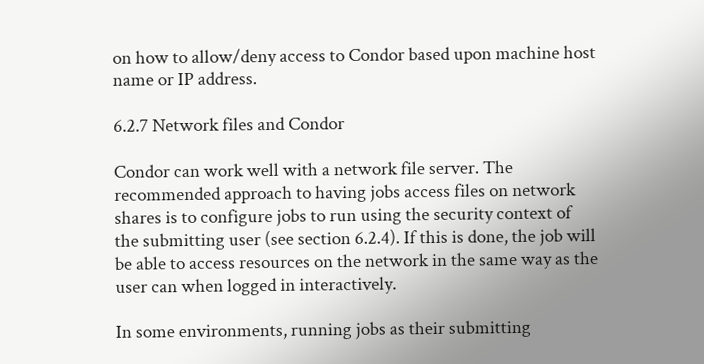on how to allow/deny access to Condor based upon machine host name or IP address.

6.2.7 Network files and Condor

Condor can work well with a network file server. The recommended approach to having jobs access files on network shares is to configure jobs to run using the security context of the submitting user (see section 6.2.4). If this is done, the job will be able to access resources on the network in the same way as the user can when logged in interactively.

In some environments, running jobs as their submitting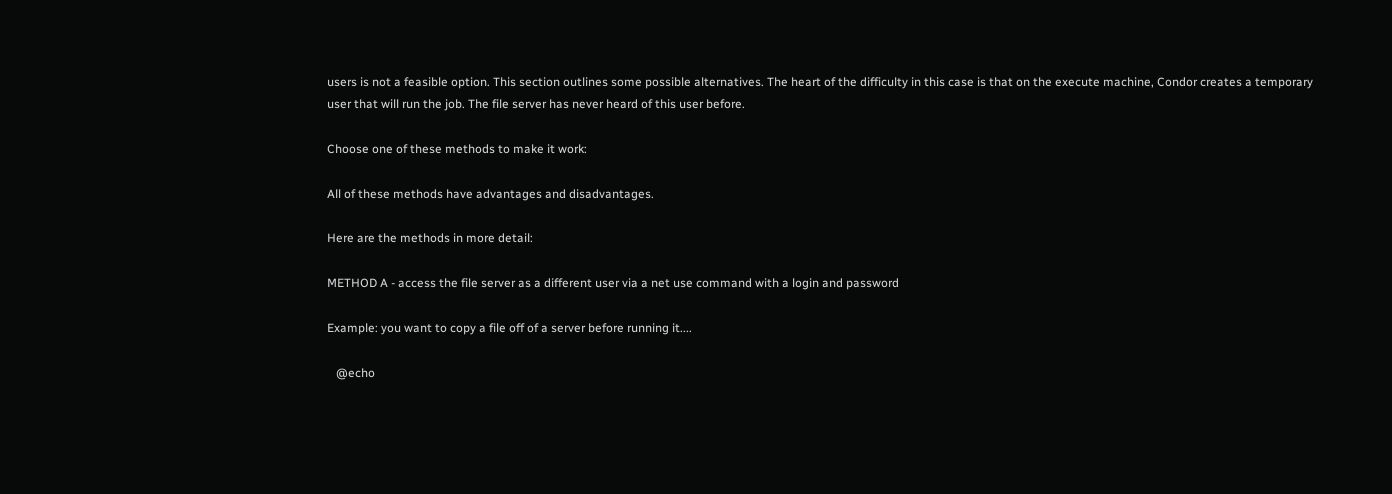users is not a feasible option. This section outlines some possible alternatives. The heart of the difficulty in this case is that on the execute machine, Condor creates a temporary user that will run the job. The file server has never heard of this user before.

Choose one of these methods to make it work:

All of these methods have advantages and disadvantages.

Here are the methods in more detail:

METHOD A - access the file server as a different user via a net use command with a login and password

Example: you want to copy a file off of a server before running it....

   @echo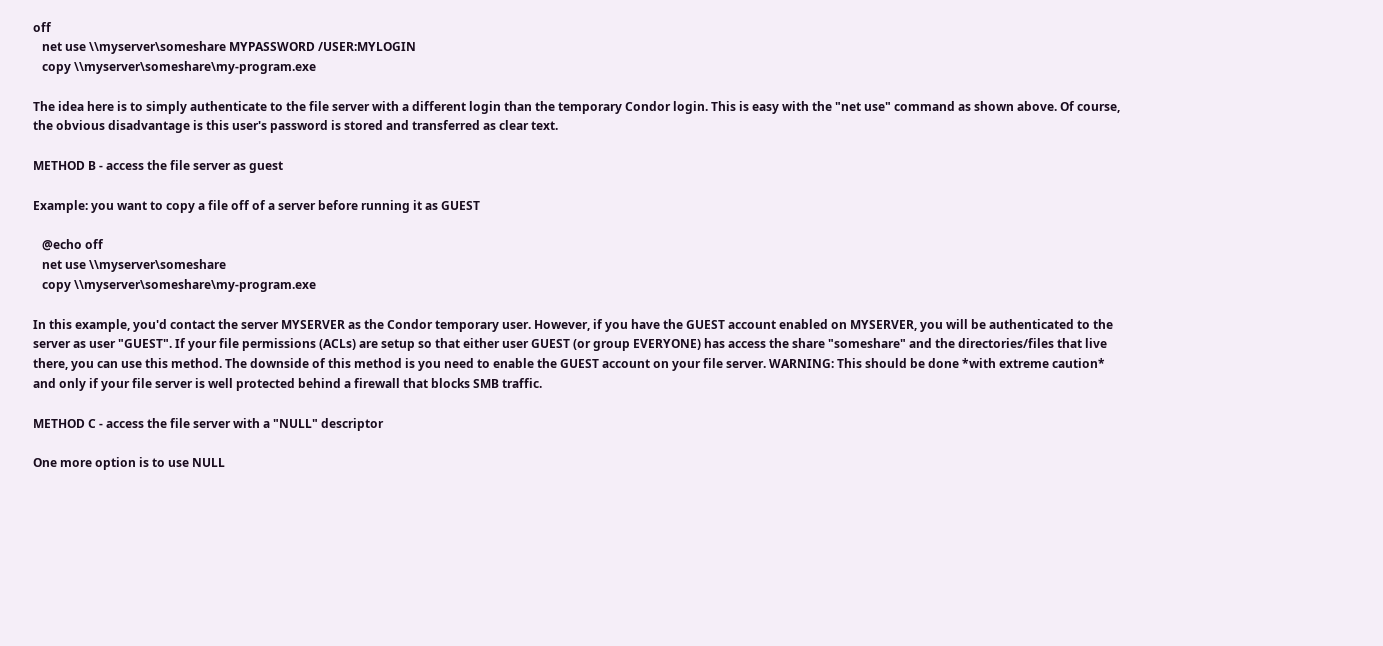off
   net use \\myserver\someshare MYPASSWORD /USER:MYLOGIN
   copy \\myserver\someshare\my-program.exe

The idea here is to simply authenticate to the file server with a different login than the temporary Condor login. This is easy with the "net use" command as shown above. Of course, the obvious disadvantage is this user's password is stored and transferred as clear text.

METHOD B - access the file server as guest

Example: you want to copy a file off of a server before running it as GUEST

   @echo off
   net use \\myserver\someshare
   copy \\myserver\someshare\my-program.exe

In this example, you'd contact the server MYSERVER as the Condor temporary user. However, if you have the GUEST account enabled on MYSERVER, you will be authenticated to the server as user "GUEST". If your file permissions (ACLs) are setup so that either user GUEST (or group EVERYONE) has access the share "someshare" and the directories/files that live there, you can use this method. The downside of this method is you need to enable the GUEST account on your file server. WARNING: This should be done *with extreme caution* and only if your file server is well protected behind a firewall that blocks SMB traffic.

METHOD C - access the file server with a "NULL" descriptor

One more option is to use NULL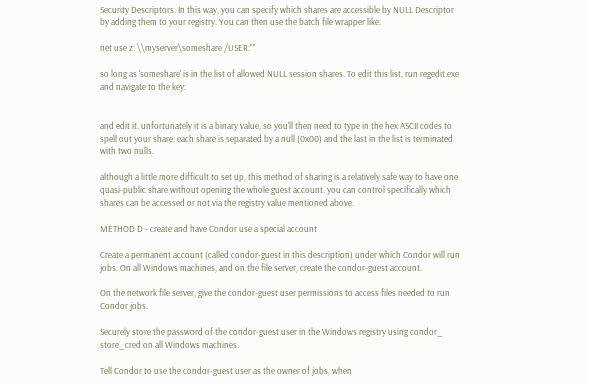Security Descriptors. In this way, you can specify which shares are accessible by NULL Descriptor by adding them to your registry. You can then use the batch file wrapper like:

net use z: \\myserver\someshare /USER:""

so long as 'someshare' is in the list of allowed NULL session shares. To edit this list, run regedit.exe and navigate to the key:


and edit it. unfortunately it is a binary value, so you'll then need to type in the hex ASCII codes to spell out your share. each share is separated by a null (0x00) and the last in the list is terminated with two nulls.

although a little more difficult to set up, this method of sharing is a relatively safe way to have one quasi-public share without opening the whole guest account. you can control specifically which shares can be accessed or not via the registry value mentioned above.

METHOD D - create and have Condor use a special account

Create a permanent account (called condor-guest in this description) under which Condor will run jobs. On all Windows machines, and on the file server, create the condor-guest account.

On the network file server, give the condor-guest user permissions to access files needed to run Condor jobs.

Securely store the password of the condor-guest user in the Windows registry using condor_ store_cred on all Windows machines.

Tell Condor to use the condor-guest user as the owner of jobs, when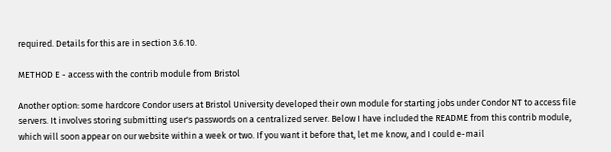required. Details for this are in section 3.6.10.

METHOD E - access with the contrib module from Bristol

Another option: some hardcore Condor users at Bristol University developed their own module for starting jobs under Condor NT to access file servers. It involves storing submitting user's passwords on a centralized server. Below I have included the README from this contrib module, which will soon appear on our website within a week or two. If you want it before that, let me know, and I could e-mail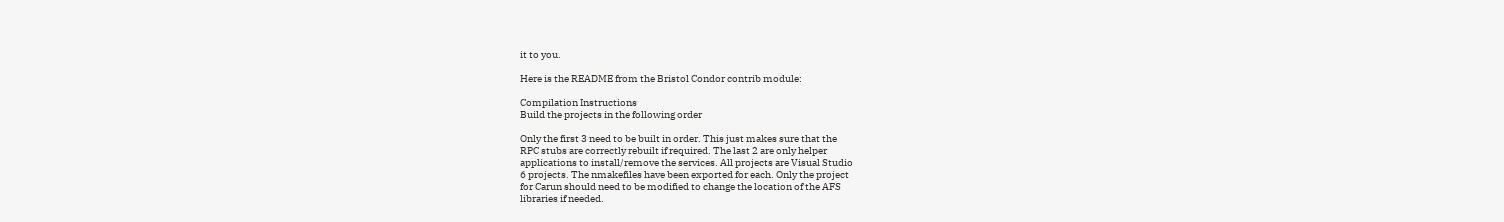it to you.

Here is the README from the Bristol Condor contrib module:

Compilation Instructions
Build the projects in the following order

Only the first 3 need to be built in order. This just makes sure that the
RPC stubs are correctly rebuilt if required. The last 2 are only helper
applications to install/remove the services. All projects are Visual Studio
6 projects. The nmakefiles have been exported for each. Only the project
for Carun should need to be modified to change the location of the AFS
libraries if needed.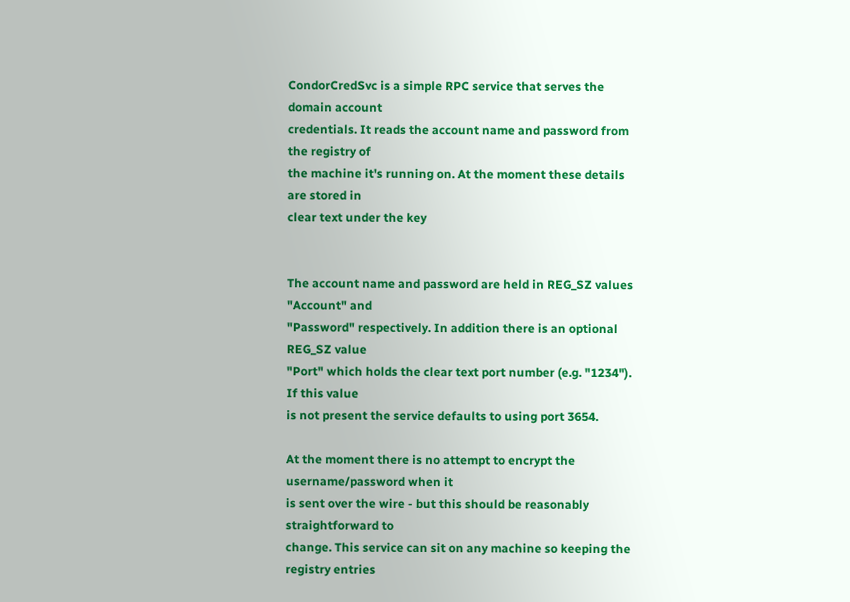CondorCredSvc is a simple RPC service that serves the domain account
credentials. It reads the account name and password from the registry of
the machine it's running on. At the moment these details are stored in
clear text under the key


The account name and password are held in REG_SZ values "Account" and
"Password" respectively. In addition there is an optional REG_SZ value
"Port" which holds the clear text port number (e.g. "1234"). If this value
is not present the service defaults to using port 3654.

At the moment there is no attempt to encrypt the username/password when it
is sent over the wire - but this should be reasonably straightforward to
change. This service can sit on any machine so keeping the registry entries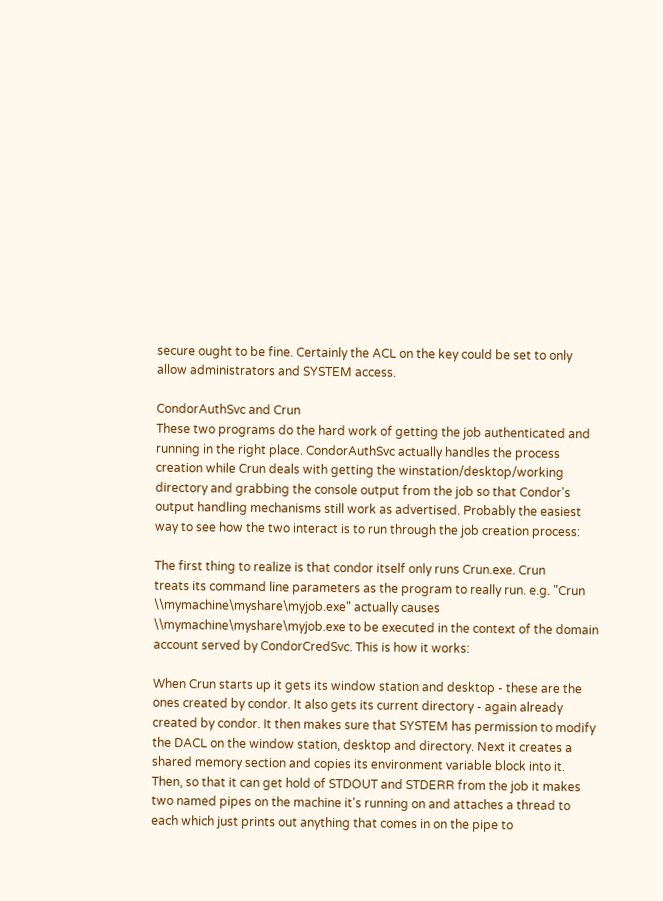secure ought to be fine. Certainly the ACL on the key could be set to only
allow administrators and SYSTEM access.

CondorAuthSvc and Crun
These two programs do the hard work of getting the job authenticated and
running in the right place. CondorAuthSvc actually handles the process
creation while Crun deals with getting the winstation/desktop/working
directory and grabbing the console output from the job so that Condor's
output handling mechanisms still work as advertised. Probably the easiest
way to see how the two interact is to run through the job creation process:

The first thing to realize is that condor itself only runs Crun.exe. Crun
treats its command line parameters as the program to really run. e.g. "Crun
\\mymachine\myshare\myjob.exe" actually causes
\\mymachine\myshare\myjob.exe to be executed in the context of the domain
account served by CondorCredSvc. This is how it works:

When Crun starts up it gets its window station and desktop - these are the
ones created by condor. It also gets its current directory - again already
created by condor. It then makes sure that SYSTEM has permission to modify
the DACL on the window station, desktop and directory. Next it creates a
shared memory section and copies its environment variable block into it.
Then, so that it can get hold of STDOUT and STDERR from the job it makes
two named pipes on the machine it's running on and attaches a thread to
each which just prints out anything that comes in on the pipe to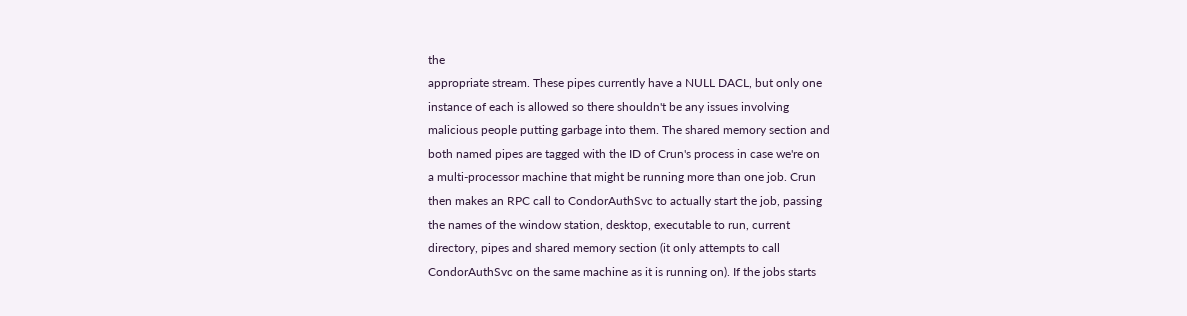the
appropriate stream. These pipes currently have a NULL DACL, but only one
instance of each is allowed so there shouldn't be any issues involving
malicious people putting garbage into them. The shared memory section and
both named pipes are tagged with the ID of Crun's process in case we're on
a multi-processor machine that might be running more than one job. Crun
then makes an RPC call to CondorAuthSvc to actually start the job, passing
the names of the window station, desktop, executable to run, current
directory, pipes and shared memory section (it only attempts to call
CondorAuthSvc on the same machine as it is running on). If the jobs starts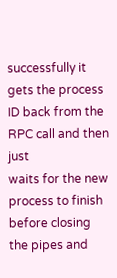successfully it gets the process ID back from the RPC call and then just
waits for the new process to finish before closing the pipes and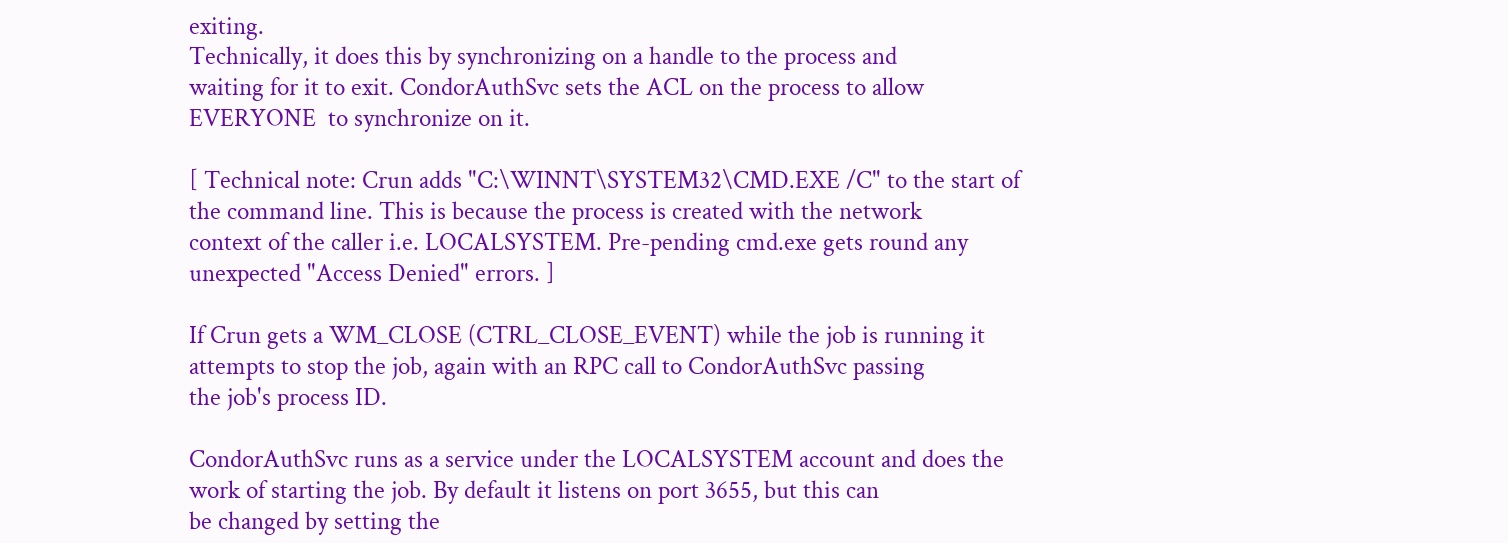exiting.
Technically, it does this by synchronizing on a handle to the process and
waiting for it to exit. CondorAuthSvc sets the ACL on the process to allow
EVERYONE  to synchronize on it.

[ Technical note: Crun adds "C:\WINNT\SYSTEM32\CMD.EXE /C" to the start of
the command line. This is because the process is created with the network
context of the caller i.e. LOCALSYSTEM. Pre-pending cmd.exe gets round any
unexpected "Access Denied" errors. ]

If Crun gets a WM_CLOSE (CTRL_CLOSE_EVENT) while the job is running it
attempts to stop the job, again with an RPC call to CondorAuthSvc passing
the job's process ID.

CondorAuthSvc runs as a service under the LOCALSYSTEM account and does the
work of starting the job. By default it listens on port 3655, but this can
be changed by setting the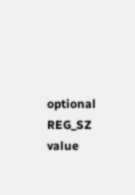optional REG_SZ value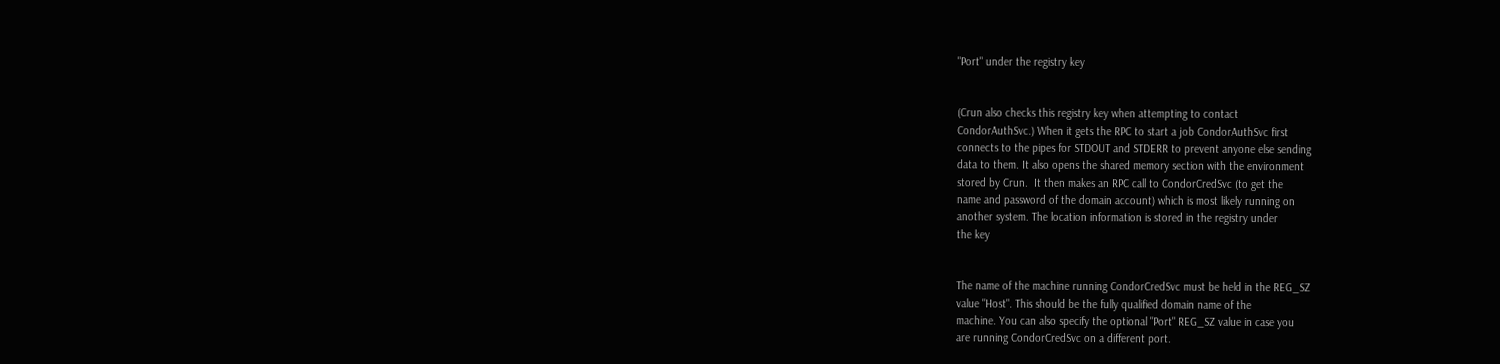"Port" under the registry key


(Crun also checks this registry key when attempting to contact
CondorAuthSvc.) When it gets the RPC to start a job CondorAuthSvc first
connects to the pipes for STDOUT and STDERR to prevent anyone else sending
data to them. It also opens the shared memory section with the environment
stored by Crun.  It then makes an RPC call to CondorCredSvc (to get the
name and password of the domain account) which is most likely running on
another system. The location information is stored in the registry under
the key


The name of the machine running CondorCredSvc must be held in the REG_SZ
value "Host". This should be the fully qualified domain name of the
machine. You can also specify the optional "Port" REG_SZ value in case you
are running CondorCredSvc on a different port.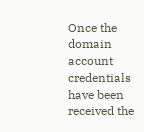Once the domain account credentials have been received the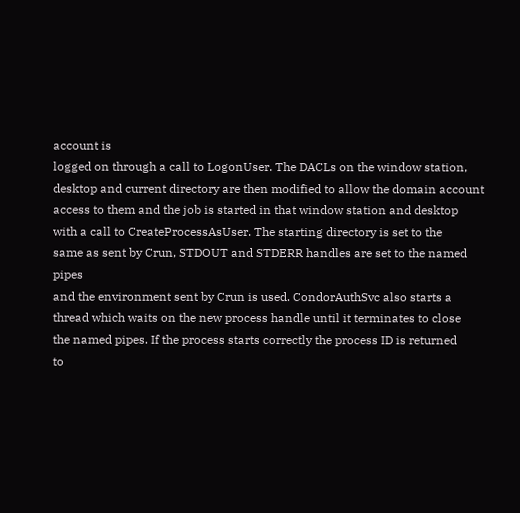account is
logged on through a call to LogonUser. The DACLs on the window station,
desktop and current directory are then modified to allow the domain account
access to them and the job is started in that window station and desktop
with a call to CreateProcessAsUser. The starting directory is set to the
same as sent by Crun, STDOUT and STDERR handles are set to the named pipes
and the environment sent by Crun is used. CondorAuthSvc also starts a
thread which waits on the new process handle until it terminates to close
the named pipes. If the process starts correctly the process ID is returned
to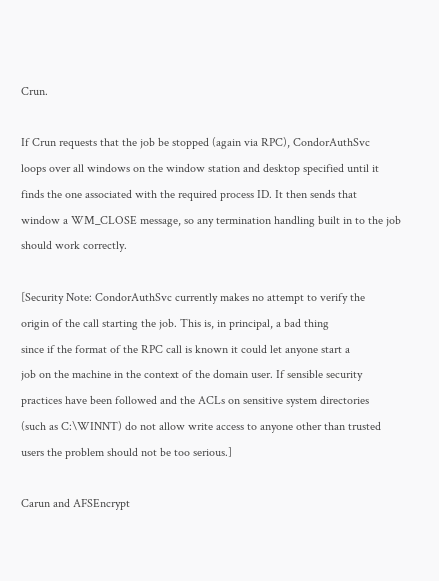Crun.

If Crun requests that the job be stopped (again via RPC), CondorAuthSvc
loops over all windows on the window station and desktop specified until it
finds the one associated with the required process ID. It then sends that
window a WM_CLOSE message, so any termination handling built in to the job
should work correctly.

[Security Note: CondorAuthSvc currently makes no attempt to verify the
origin of the call starting the job. This is, in principal, a bad thing
since if the format of the RPC call is known it could let anyone start a
job on the machine in the context of the domain user. If sensible security
practices have been followed and the ACLs on sensitive system directories
(such as C:\WINNT) do not allow write access to anyone other than trusted
users the problem should not be too serious.]

Carun and AFSEncrypt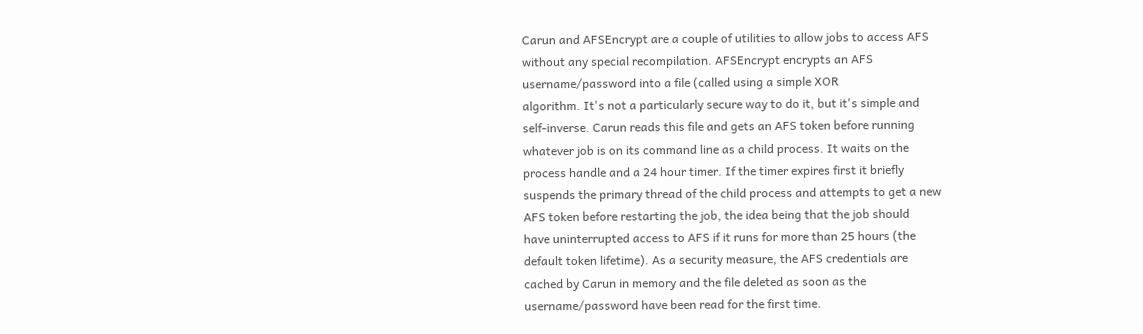Carun and AFSEncrypt are a couple of utilities to allow jobs to access AFS
without any special recompilation. AFSEncrypt encrypts an AFS
username/password into a file (called using a simple XOR
algorithm. It's not a particularly secure way to do it, but it's simple and
self-inverse. Carun reads this file and gets an AFS token before running
whatever job is on its command line as a child process. It waits on the
process handle and a 24 hour timer. If the timer expires first it briefly
suspends the primary thread of the child process and attempts to get a new
AFS token before restarting the job, the idea being that the job should
have uninterrupted access to AFS if it runs for more than 25 hours (the
default token lifetime). As a security measure, the AFS credentials are
cached by Carun in memory and the file deleted as soon as the
username/password have been read for the first time.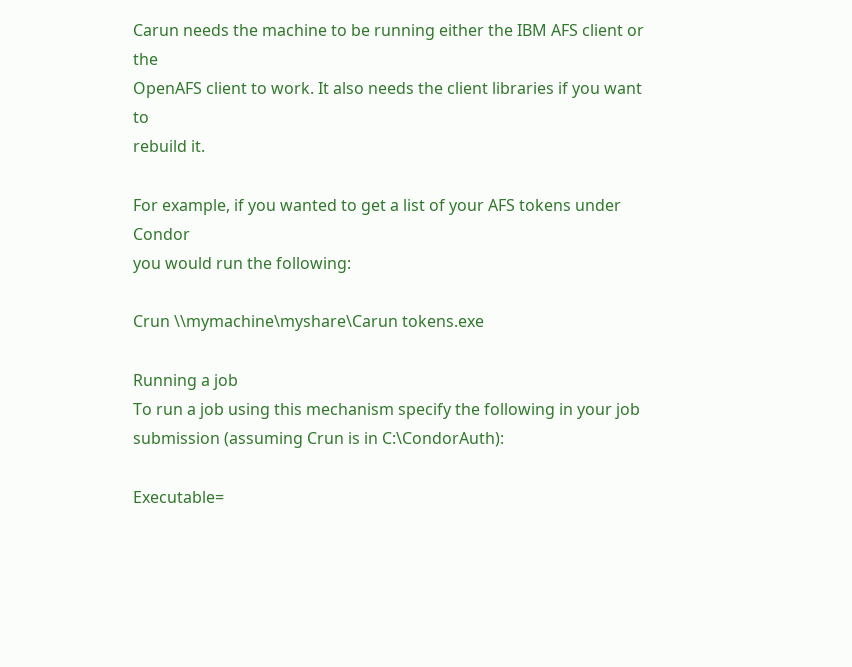Carun needs the machine to be running either the IBM AFS client or the
OpenAFS client to work. It also needs the client libraries if you want to
rebuild it.

For example, if you wanted to get a list of your AFS tokens under Condor
you would run the following:

Crun \\mymachine\myshare\Carun tokens.exe

Running a job
To run a job using this mechanism specify the following in your job
submission (assuming Crun is in C:\CondorAuth):

Executable=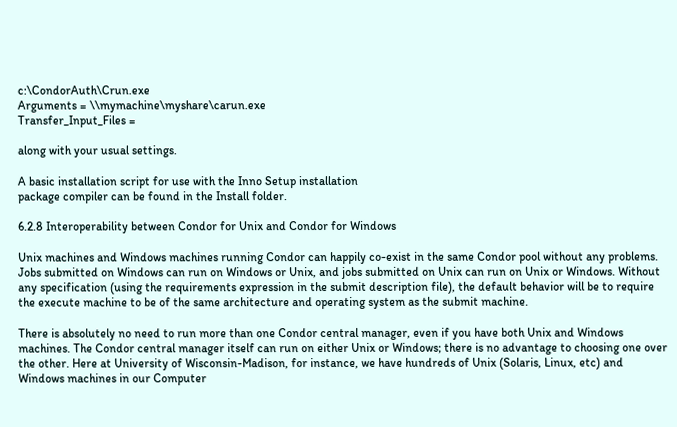c:\CondorAuth\Crun.exe
Arguments = \\mymachine\myshare\carun.exe
Transfer_Input_Files =

along with your usual settings.

A basic installation script for use with the Inno Setup installation
package compiler can be found in the Install folder.

6.2.8 Interoperability between Condor for Unix and Condor for Windows

Unix machines and Windows machines running Condor can happily co-exist in the same Condor pool without any problems. Jobs submitted on Windows can run on Windows or Unix, and jobs submitted on Unix can run on Unix or Windows. Without any specification (using the requirements expression in the submit description file), the default behavior will be to require the execute machine to be of the same architecture and operating system as the submit machine.

There is absolutely no need to run more than one Condor central manager, even if you have both Unix and Windows machines. The Condor central manager itself can run on either Unix or Windows; there is no advantage to choosing one over the other. Here at University of Wisconsin-Madison, for instance, we have hundreds of Unix (Solaris, Linux, etc) and Windows machines in our Computer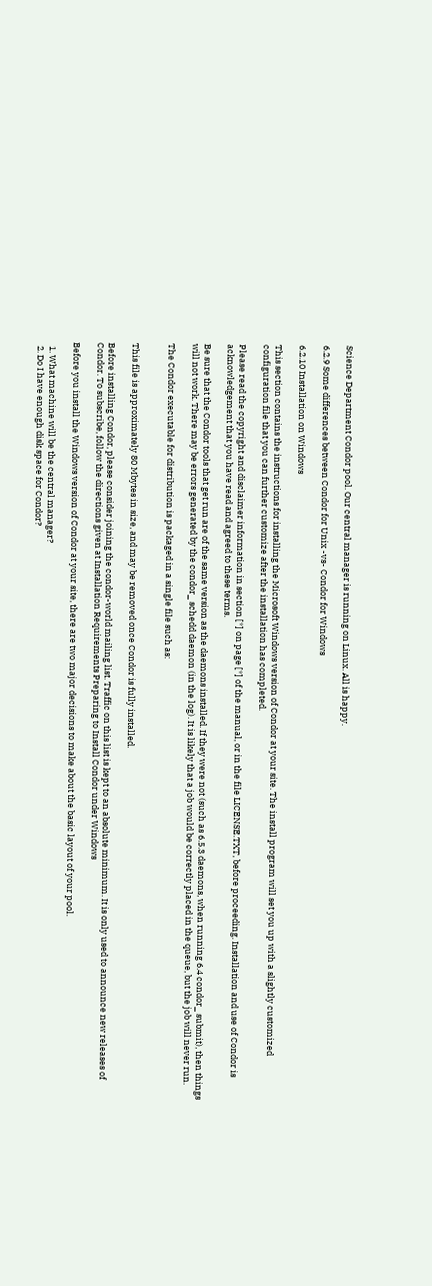Science Department Condor pool. Our central manager is running on Linux. All is happy.

6.2.9 Some differences between Condor for Unix -vs- Condor for Windows

6.2.10 Installation on Windows

This section contains the instructions for installing the Microsoft Windows version of Condor at your site. The install program will set you up with a slightly customized configuration file that you can further customize after the installation has completed.

Please read the copyright and disclaimer information in section [*] on page [*] of the manual, or in the file LICENSE.TXT, before proceeding. Installation and use of Condor is acknowledgement that you have read and agreed to these terms.

Be sure that the Condor tools that get run are of the same version as the daemons installed. If they were not (such as 6.5.3 daemons, when running 6.4 condor_ submit), then things will not work. There may be errors generated by the condor_ schedd daemon (in the log). It is likely that a job would be correctly placed in the queue, but the job will never run.

The Condor executable for distribution is packaged in a single file such as:


This file is approximately 80 Mbytes in size, and may be removed once Condor is fully installed.

Before installing Condor, please consider joining the condor-world mailing list. Traffic on this list is kept to an absolute minimum. It is only used to announce new releases of Condor. To subscribe, follow the directions given at Installation Requirements Preparing to Install Condor under Windows

Before you install the Windows version of Condor at your site, there are two major decisions to make about the basic layout of your pool.

  1. What machine will be the central manager?
  2. Do I have enough disk space for Condor?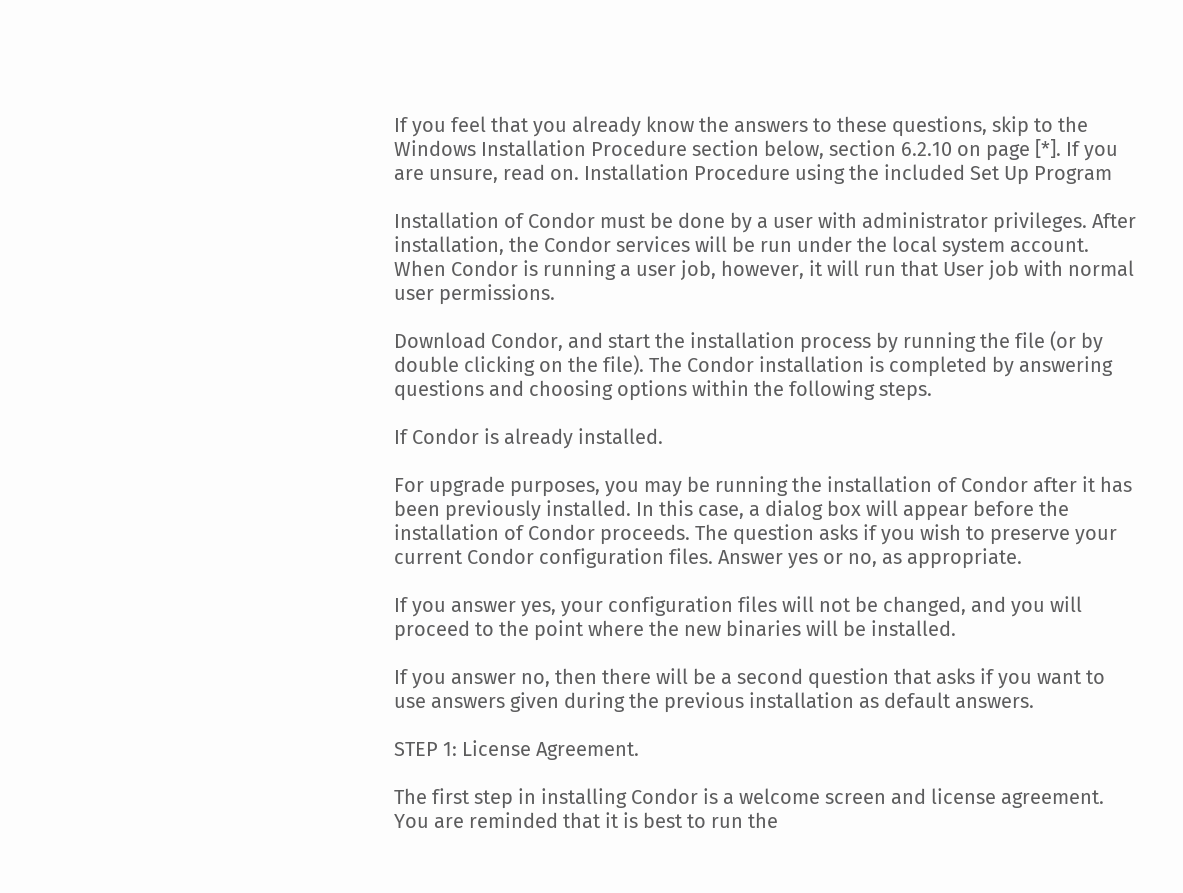If you feel that you already know the answers to these questions, skip to the Windows Installation Procedure section below, section 6.2.10 on page [*]. If you are unsure, read on. Installation Procedure using the included Set Up Program

Installation of Condor must be done by a user with administrator privileges. After installation, the Condor services will be run under the local system account. When Condor is running a user job, however, it will run that User job with normal user permissions.

Download Condor, and start the installation process by running the file (or by double clicking on the file). The Condor installation is completed by answering questions and choosing options within the following steps.

If Condor is already installed.

For upgrade purposes, you may be running the installation of Condor after it has been previously installed. In this case, a dialog box will appear before the installation of Condor proceeds. The question asks if you wish to preserve your current Condor configuration files. Answer yes or no, as appropriate.

If you answer yes, your configuration files will not be changed, and you will proceed to the point where the new binaries will be installed.

If you answer no, then there will be a second question that asks if you want to use answers given during the previous installation as default answers.

STEP 1: License Agreement.

The first step in installing Condor is a welcome screen and license agreement. You are reminded that it is best to run the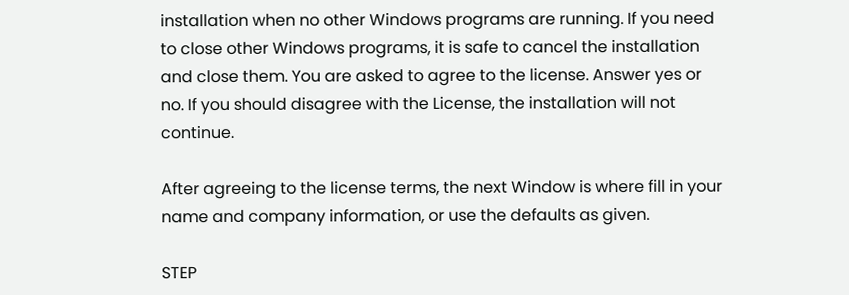installation when no other Windows programs are running. If you need to close other Windows programs, it is safe to cancel the installation and close them. You are asked to agree to the license. Answer yes or no. If you should disagree with the License, the installation will not continue.

After agreeing to the license terms, the next Window is where fill in your name and company information, or use the defaults as given.

STEP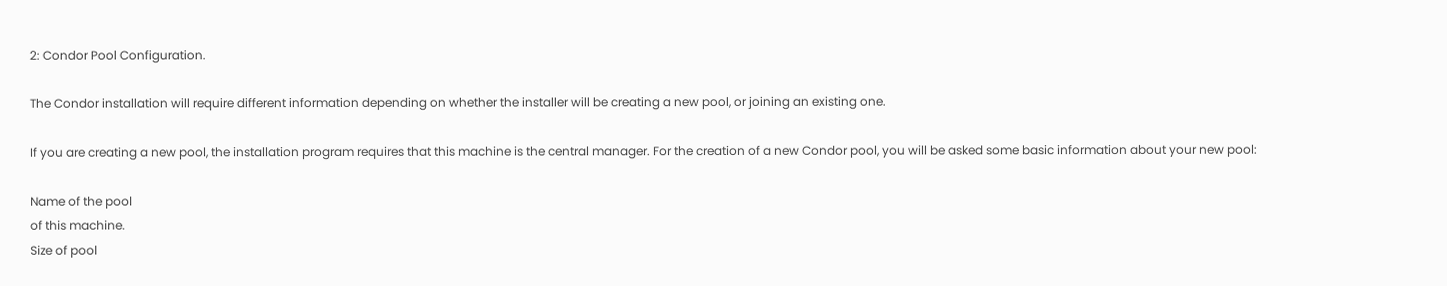2: Condor Pool Configuration.

The Condor installation will require different information depending on whether the installer will be creating a new pool, or joining an existing one.

If you are creating a new pool, the installation program requires that this machine is the central manager. For the creation of a new Condor pool, you will be asked some basic information about your new pool:

Name of the pool
of this machine.
Size of pool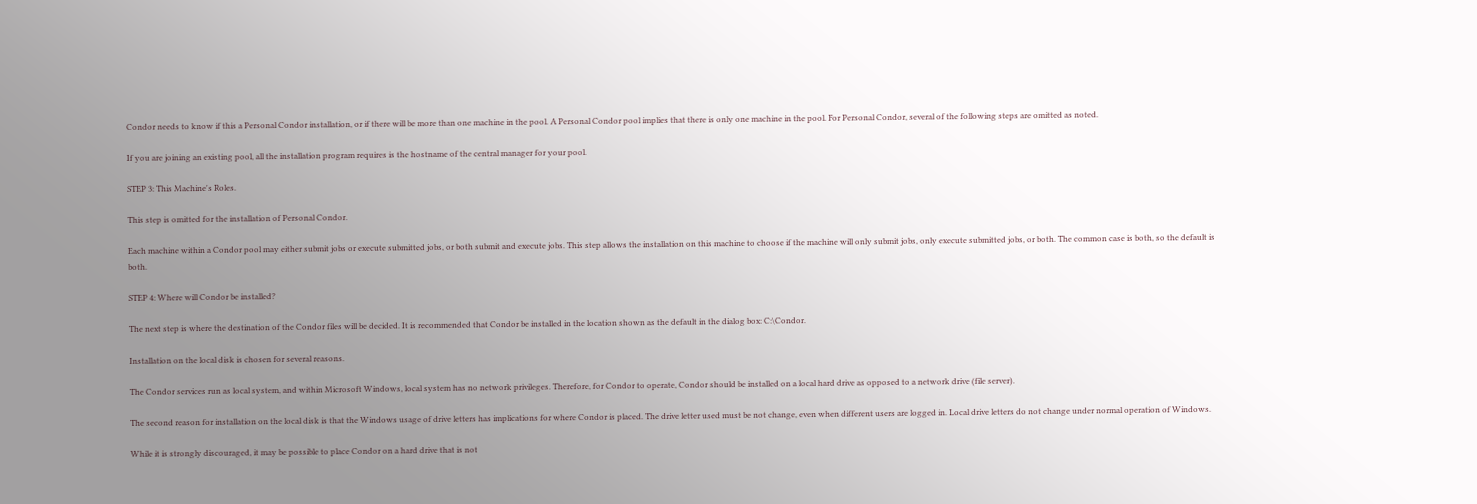Condor needs to know if this a Personal Condor installation, or if there will be more than one machine in the pool. A Personal Condor pool implies that there is only one machine in the pool. For Personal Condor, several of the following steps are omitted as noted.

If you are joining an existing pool, all the installation program requires is the hostname of the central manager for your pool.

STEP 3: This Machine's Roles.

This step is omitted for the installation of Personal Condor.

Each machine within a Condor pool may either submit jobs or execute submitted jobs, or both submit and execute jobs. This step allows the installation on this machine to choose if the machine will only submit jobs, only execute submitted jobs, or both. The common case is both, so the default is both.

STEP 4: Where will Condor be installed?

The next step is where the destination of the Condor files will be decided. It is recommended that Condor be installed in the location shown as the default in the dialog box: C:\Condor.

Installation on the local disk is chosen for several reasons.

The Condor services run as local system, and within Microsoft Windows, local system has no network privileges. Therefore, for Condor to operate, Condor should be installed on a local hard drive as opposed to a network drive (file server).

The second reason for installation on the local disk is that the Windows usage of drive letters has implications for where Condor is placed. The drive letter used must be not change, even when different users are logged in. Local drive letters do not change under normal operation of Windows.

While it is strongly discouraged, it may be possible to place Condor on a hard drive that is not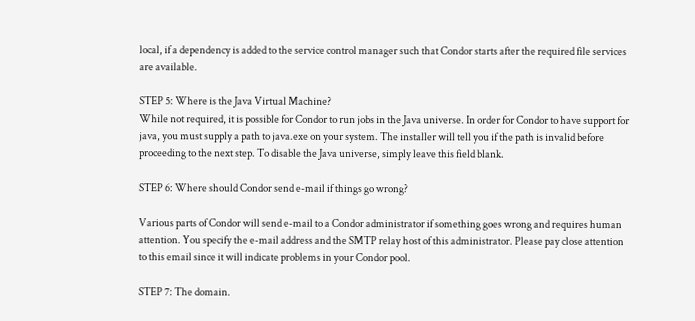local, if a dependency is added to the service control manager such that Condor starts after the required file services are available.

STEP 5: Where is the Java Virtual Machine?
While not required, it is possible for Condor to run jobs in the Java universe. In order for Condor to have support for java, you must supply a path to java.exe on your system. The installer will tell you if the path is invalid before proceeding to the next step. To disable the Java universe, simply leave this field blank.

STEP 6: Where should Condor send e-mail if things go wrong?

Various parts of Condor will send e-mail to a Condor administrator if something goes wrong and requires human attention. You specify the e-mail address and the SMTP relay host of this administrator. Please pay close attention to this email since it will indicate problems in your Condor pool.

STEP 7: The domain.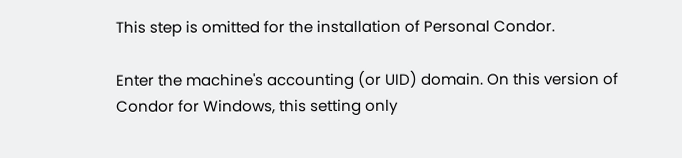This step is omitted for the installation of Personal Condor.

Enter the machine's accounting (or UID) domain. On this version of Condor for Windows, this setting only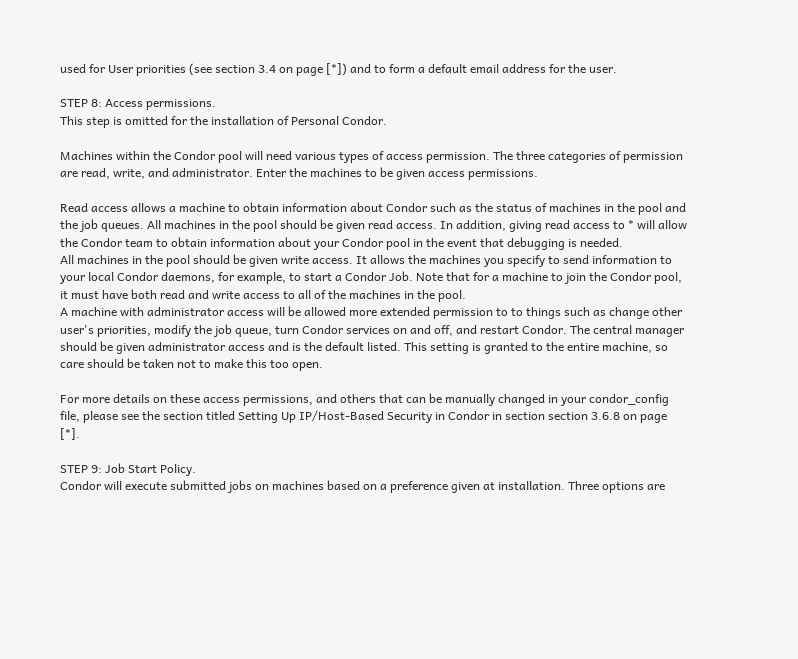used for User priorities (see section 3.4 on page [*]) and to form a default email address for the user.

STEP 8: Access permissions.
This step is omitted for the installation of Personal Condor.

Machines within the Condor pool will need various types of access permission. The three categories of permission are read, write, and administrator. Enter the machines to be given access permissions.

Read access allows a machine to obtain information about Condor such as the status of machines in the pool and the job queues. All machines in the pool should be given read access. In addition, giving read access to * will allow the Condor team to obtain information about your Condor pool in the event that debugging is needed.
All machines in the pool should be given write access. It allows the machines you specify to send information to your local Condor daemons, for example, to start a Condor Job. Note that for a machine to join the Condor pool, it must have both read and write access to all of the machines in the pool.
A machine with administrator access will be allowed more extended permission to to things such as change other user's priorities, modify the job queue, turn Condor services on and off, and restart Condor. The central manager should be given administrator access and is the default listed. This setting is granted to the entire machine, so care should be taken not to make this too open.

For more details on these access permissions, and others that can be manually changed in your condor_config file, please see the section titled Setting Up IP/Host-Based Security in Condor in section section 3.6.8 on page [*].

STEP 9: Job Start Policy.
Condor will execute submitted jobs on machines based on a preference given at installation. Three options are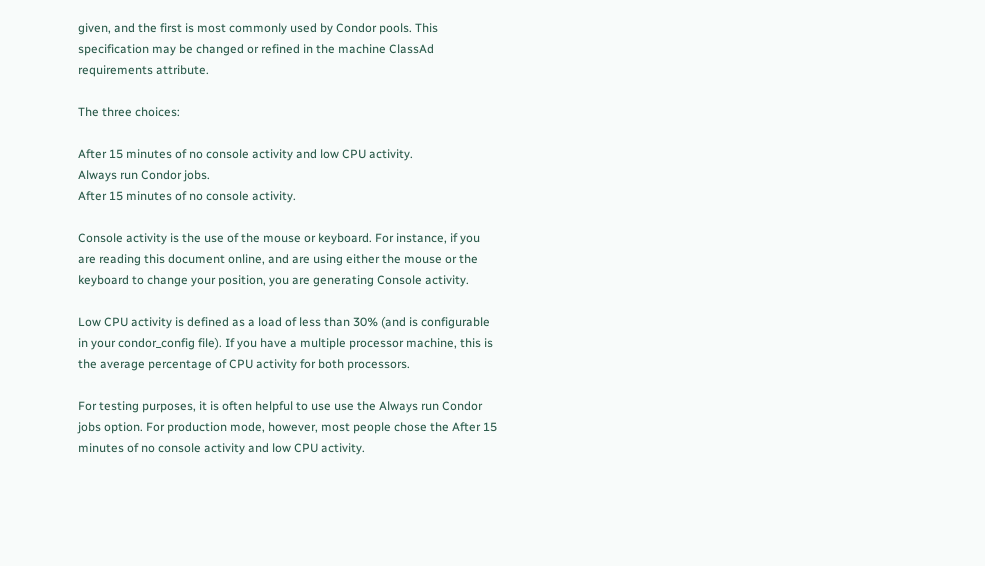given, and the first is most commonly used by Condor pools. This specification may be changed or refined in the machine ClassAd requirements attribute.

The three choices:

After 15 minutes of no console activity and low CPU activity.
Always run Condor jobs.
After 15 minutes of no console activity.

Console activity is the use of the mouse or keyboard. For instance, if you are reading this document online, and are using either the mouse or the keyboard to change your position, you are generating Console activity.

Low CPU activity is defined as a load of less than 30% (and is configurable in your condor_config file). If you have a multiple processor machine, this is the average percentage of CPU activity for both processors.

For testing purposes, it is often helpful to use use the Always run Condor jobs option. For production mode, however, most people chose the After 15 minutes of no console activity and low CPU activity.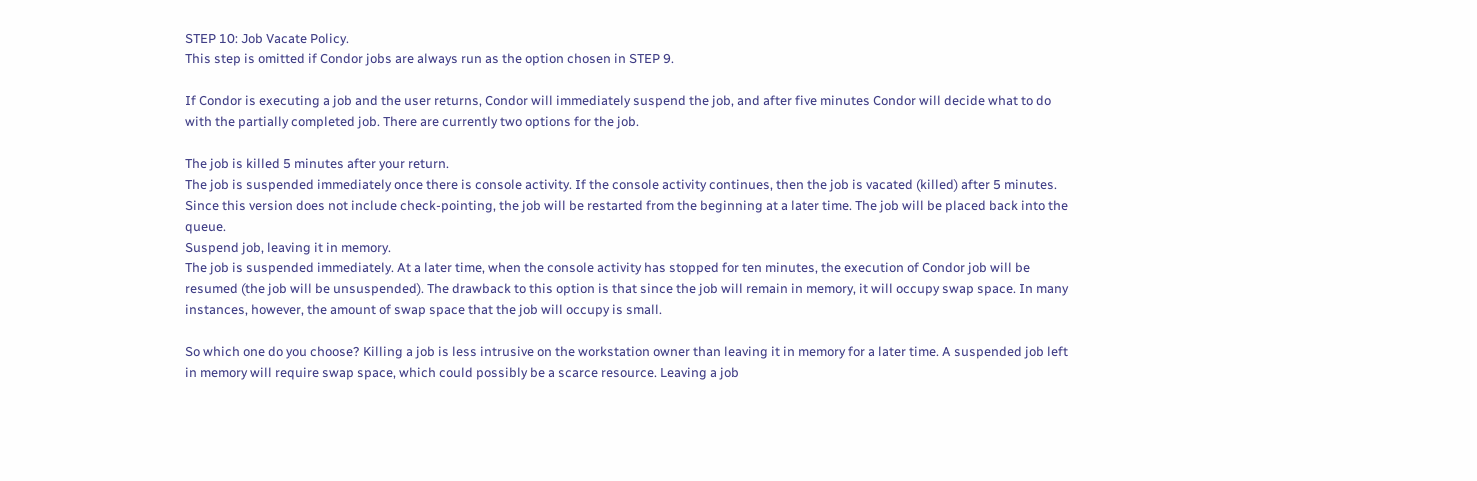STEP 10: Job Vacate Policy.
This step is omitted if Condor jobs are always run as the option chosen in STEP 9.

If Condor is executing a job and the user returns, Condor will immediately suspend the job, and after five minutes Condor will decide what to do with the partially completed job. There are currently two options for the job.

The job is killed 5 minutes after your return.
The job is suspended immediately once there is console activity. If the console activity continues, then the job is vacated (killed) after 5 minutes. Since this version does not include check-pointing, the job will be restarted from the beginning at a later time. The job will be placed back into the queue.
Suspend job, leaving it in memory.
The job is suspended immediately. At a later time, when the console activity has stopped for ten minutes, the execution of Condor job will be resumed (the job will be unsuspended). The drawback to this option is that since the job will remain in memory, it will occupy swap space. In many instances, however, the amount of swap space that the job will occupy is small.

So which one do you choose? Killing a job is less intrusive on the workstation owner than leaving it in memory for a later time. A suspended job left in memory will require swap space, which could possibly be a scarce resource. Leaving a job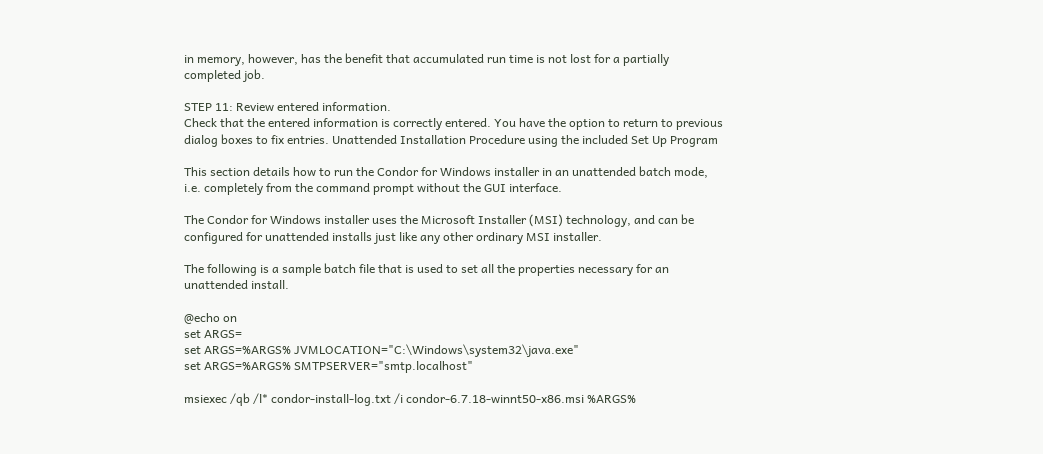in memory, however, has the benefit that accumulated run time is not lost for a partially completed job.

STEP 11: Review entered information.
Check that the entered information is correctly entered. You have the option to return to previous dialog boxes to fix entries. Unattended Installation Procedure using the included Set Up Program

This section details how to run the Condor for Windows installer in an unattended batch mode, i.e. completely from the command prompt without the GUI interface.

The Condor for Windows installer uses the Microsoft Installer (MSI) technology, and can be configured for unattended installs just like any other ordinary MSI installer.

The following is a sample batch file that is used to set all the properties necessary for an unattended install.

@echo on
set ARGS=
set ARGS=%ARGS% JVMLOCATION="C:\Windows\system32\java.exe"
set ARGS=%ARGS% SMTPSERVER="smtp.localhost"

msiexec /qb /l* condor-install-log.txt /i condor-6.7.18-winnt50-x86.msi %ARGS%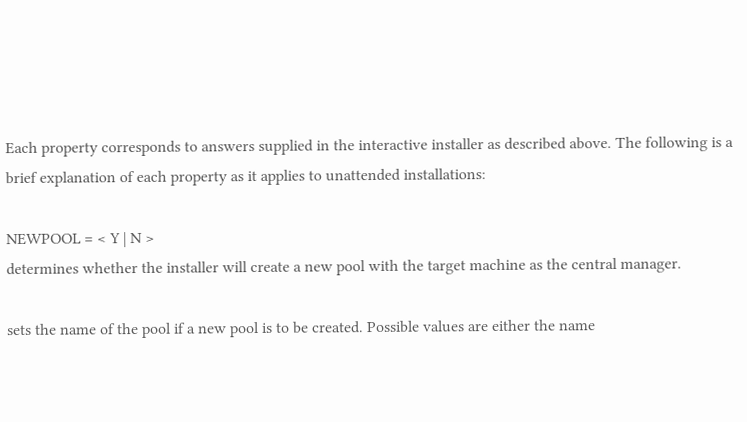Each property corresponds to answers supplied in the interactive installer as described above. The following is a brief explanation of each property as it applies to unattended installations:

NEWPOOL = < Y | N >
determines whether the installer will create a new pool with the target machine as the central manager.

sets the name of the pool if a new pool is to be created. Possible values are either the name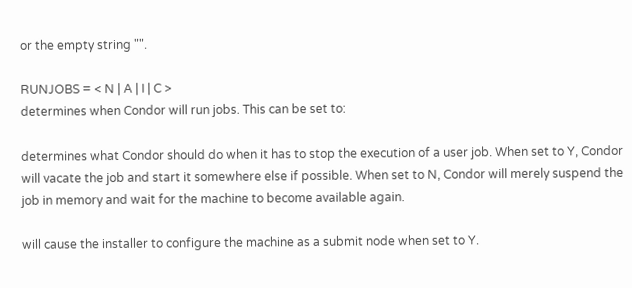or the empty string "".

RUNJOBS = < N | A | I | C >
determines when Condor will run jobs. This can be set to:

determines what Condor should do when it has to stop the execution of a user job. When set to Y, Condor will vacate the job and start it somewhere else if possible. When set to N, Condor will merely suspend the job in memory and wait for the machine to become available again.

will cause the installer to configure the machine as a submit node when set to Y.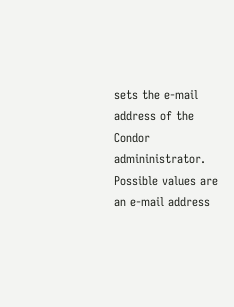sets the e-mail address of the Condor admininistrator. Possible values are an e-mail address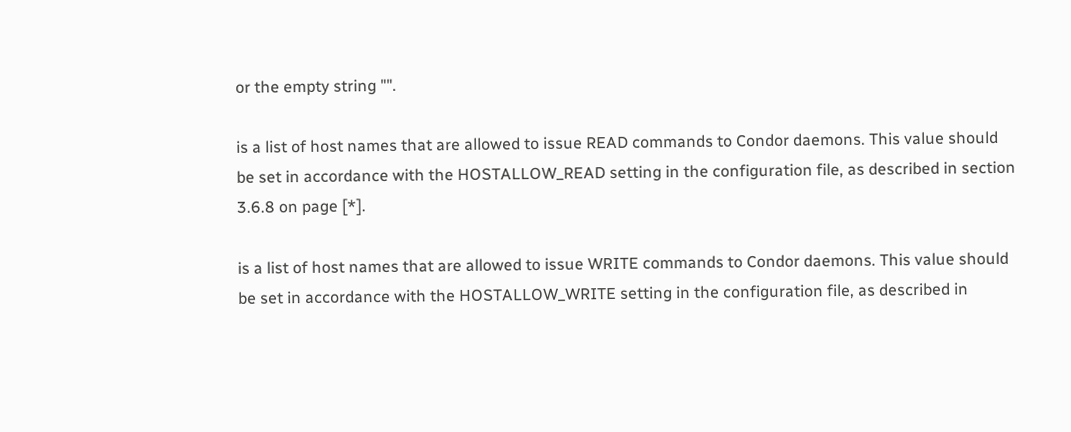or the empty string "".

is a list of host names that are allowed to issue READ commands to Condor daemons. This value should be set in accordance with the HOSTALLOW_READ setting in the configuration file, as described in section 3.6.8 on page [*].

is a list of host names that are allowed to issue WRITE commands to Condor daemons. This value should be set in accordance with the HOSTALLOW_WRITE setting in the configuration file, as described in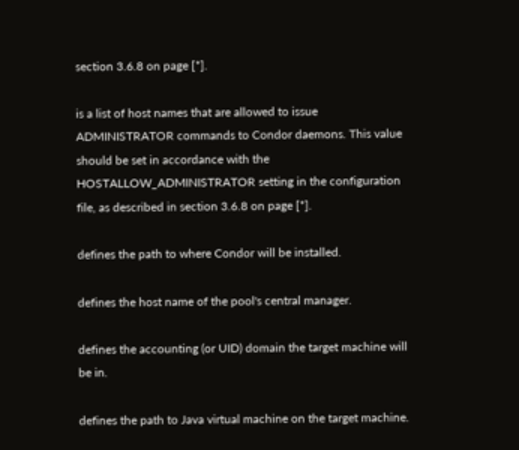section 3.6.8 on page [*].

is a list of host names that are allowed to issue ADMINISTRATOR commands to Condor daemons. This value should be set in accordance with the HOSTALLOW_ADMINISTRATOR setting in the configuration file, as described in section 3.6.8 on page [*].

defines the path to where Condor will be installed.

defines the host name of the pool's central manager.

defines the accounting (or UID) domain the target machine will be in.

defines the path to Java virtual machine on the target machine.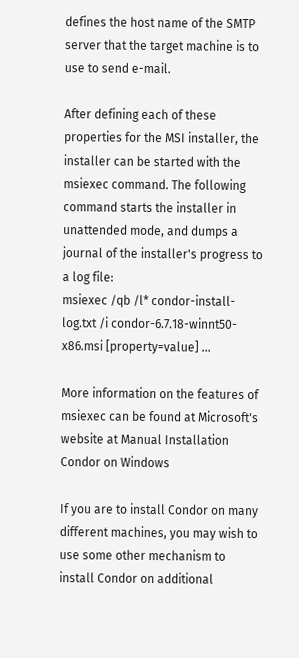defines the host name of the SMTP server that the target machine is to use to send e-mail.

After defining each of these properties for the MSI installer, the installer can be started with the msiexec command. The following command starts the installer in unattended mode, and dumps a journal of the installer's progress to a log file:
msiexec /qb /l* condor-install-log.txt /i condor-6.7.18-winnt50-x86.msi [property=value] ...

More information on the features of msiexec can be found at Microsoft's website at Manual Installation Condor on Windows

If you are to install Condor on many different machines, you may wish to use some other mechanism to install Condor on additional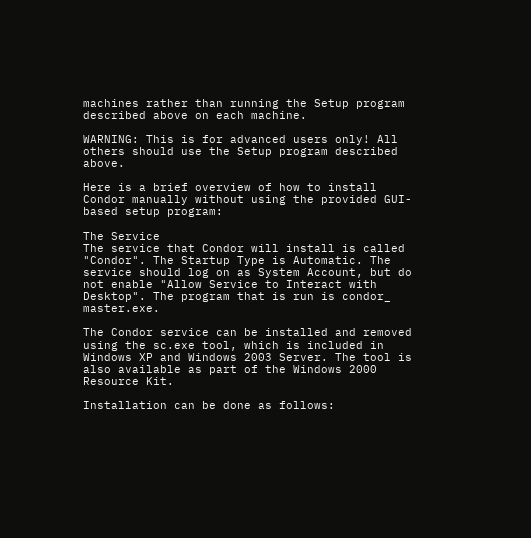machines rather than running the Setup program described above on each machine.

WARNING: This is for advanced users only! All others should use the Setup program described above.

Here is a brief overview of how to install Condor manually without using the provided GUI-based setup program:

The Service
The service that Condor will install is called "Condor". The Startup Type is Automatic. The service should log on as System Account, but do not enable "Allow Service to Interact with Desktop". The program that is run is condor_ master.exe.

The Condor service can be installed and removed using the sc.exe tool, which is included in Windows XP and Windows 2003 Server. The tool is also available as part of the Windows 2000 Resource Kit.

Installation can be done as follows: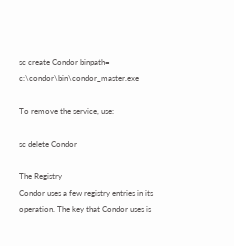sc create Condor binpath= c:\condor\bin\condor_master.exe

To remove the service, use:

sc delete Condor

The Registry
Condor uses a few registry entries in its operation. The key that Condor uses is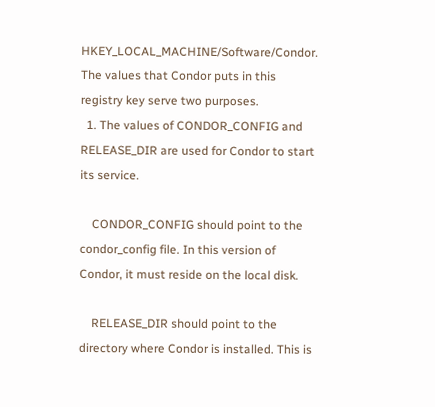HKEY_LOCAL_MACHINE/Software/Condor. The values that Condor puts in this registry key serve two purposes.
  1. The values of CONDOR_CONFIG and RELEASE_DIR are used for Condor to start its service.

    CONDOR_CONFIG should point to the condor_config file. In this version of Condor, it must reside on the local disk.

    RELEASE_DIR should point to the directory where Condor is installed. This is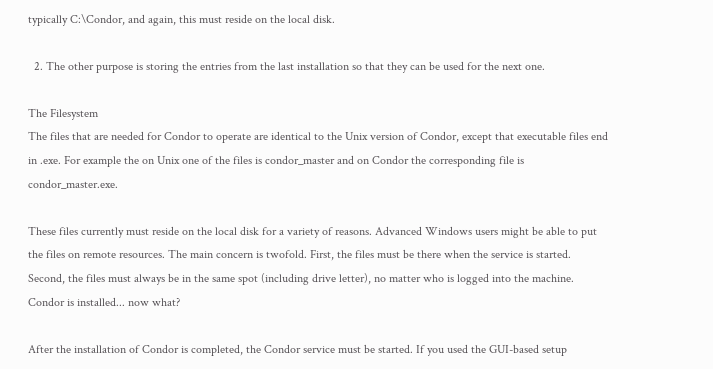typically C:\Condor, and again, this must reside on the local disk.

  2. The other purpose is storing the entries from the last installation so that they can be used for the next one.

The Filesystem
The files that are needed for Condor to operate are identical to the Unix version of Condor, except that executable files end in .exe. For example the on Unix one of the files is condor_master and on Condor the corresponding file is condor_master.exe.

These files currently must reside on the local disk for a variety of reasons. Advanced Windows users might be able to put the files on remote resources. The main concern is twofold. First, the files must be there when the service is started. Second, the files must always be in the same spot (including drive letter), no matter who is logged into the machine. Condor is installed... now what?

After the installation of Condor is completed, the Condor service must be started. If you used the GUI-based setup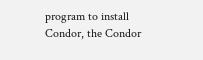program to install Condor, the Condor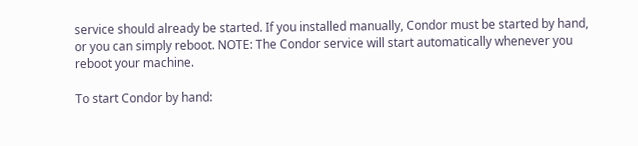service should already be started. If you installed manually, Condor must be started by hand, or you can simply reboot. NOTE: The Condor service will start automatically whenever you reboot your machine.

To start Condor by hand: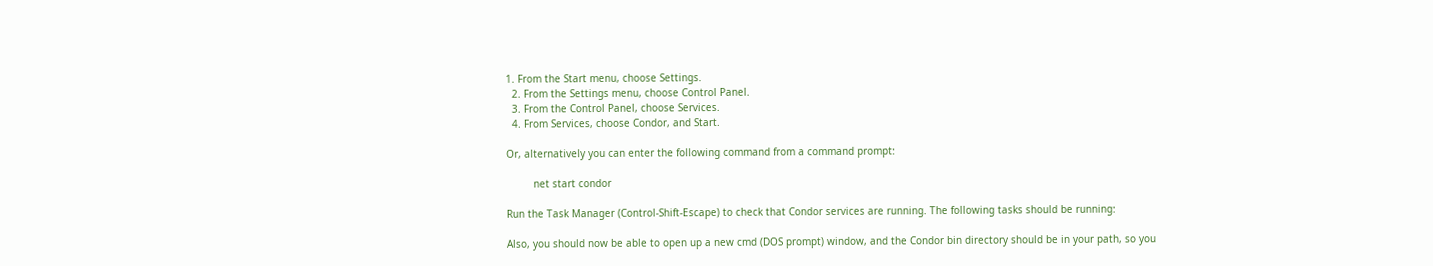1. From the Start menu, choose Settings.
  2. From the Settings menu, choose Control Panel.
  3. From the Control Panel, choose Services.
  4. From Services, choose Condor, and Start.

Or, alternatively you can enter the following command from a command prompt:

         net start condor

Run the Task Manager (Control-Shift-Escape) to check that Condor services are running. The following tasks should be running:

Also, you should now be able to open up a new cmd (DOS prompt) window, and the Condor bin directory should be in your path, so you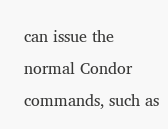can issue the normal Condor commands, such as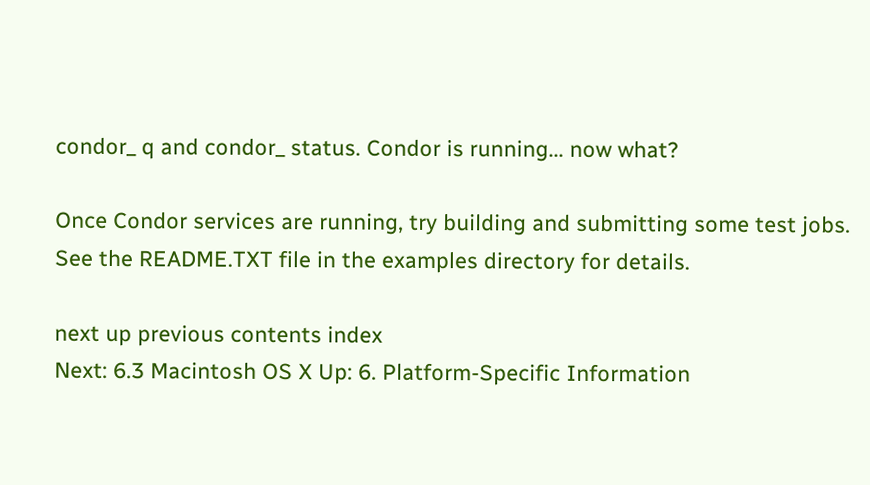condor_ q and condor_ status. Condor is running... now what?

Once Condor services are running, try building and submitting some test jobs. See the README.TXT file in the examples directory for details.

next up previous contents index
Next: 6.3 Macintosh OS X Up: 6. Platform-Specific Information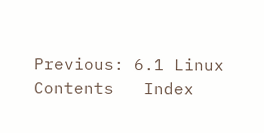Previous: 6.1 Linux   Contents   Index